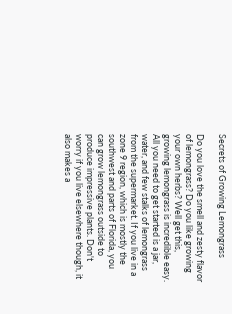Secrets of Growing Lemongrass

Do you love the smell and zesty flavor of lemongrass? Do you like growing your own herbs? Well get this, growing lemongrass is incredible easy. All you need to get started is a jar, water, and few stalks of lemongrass from the supermarket. If you live in a zone 9 region, which is mostly the southwest and parts of Florida, you can grow lemongrass outside to produce impressive plants. Don't worry if you live elsewhere though, it also makes a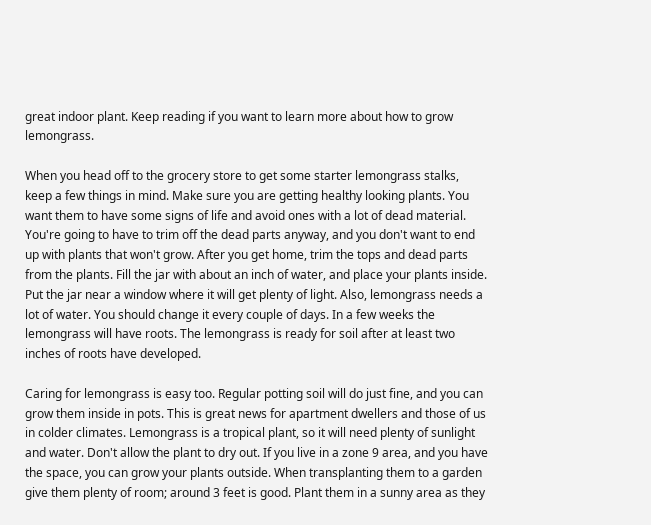great indoor plant. Keep reading if you want to learn more about how to grow lemongrass.

When you head off to the grocery store to get some starter lemongrass stalks, keep a few things in mind. Make sure you are getting healthy looking plants. You want them to have some signs of life and avoid ones with a lot of dead material. You're going to have to trim off the dead parts anyway, and you don't want to end up with plants that won't grow. After you get home, trim the tops and dead parts from the plants. Fill the jar with about an inch of water, and place your plants inside. Put the jar near a window where it will get plenty of light. Also, lemongrass needs a lot of water. You should change it every couple of days. In a few weeks the lemongrass will have roots. The lemongrass is ready for soil after at least two inches of roots have developed.

Caring for lemongrass is easy too. Regular potting soil will do just fine, and you can grow them inside in pots. This is great news for apartment dwellers and those of us in colder climates. Lemongrass is a tropical plant, so it will need plenty of sunlight and water. Don't allow the plant to dry out. If you live in a zone 9 area, and you have the space, you can grow your plants outside. When transplanting them to a garden give them plenty of room; around 3 feet is good. Plant them in a sunny area as they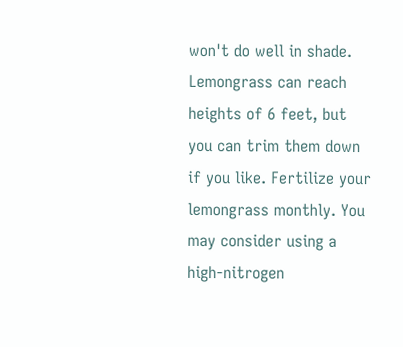won't do well in shade. Lemongrass can reach heights of 6 feet, but you can trim them down if you like. Fertilize your lemongrass monthly. You may consider using a high-nitrogen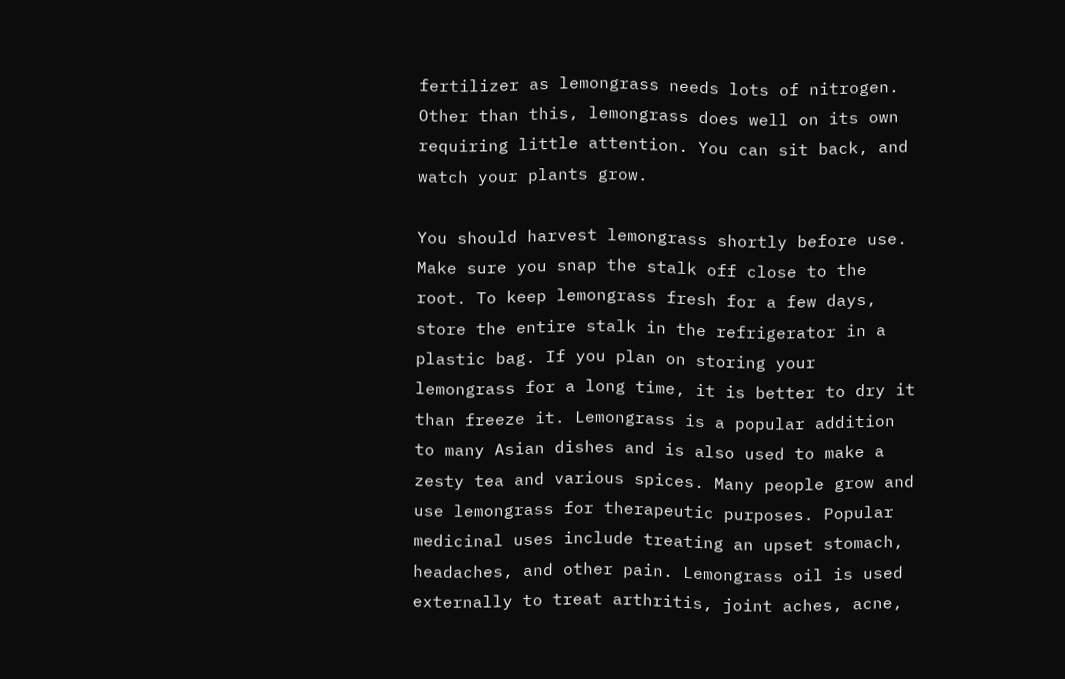fertilizer as lemongrass needs lots of nitrogen. Other than this, lemongrass does well on its own requiring little attention. You can sit back, and watch your plants grow.

You should harvest lemongrass shortly before use. Make sure you snap the stalk off close to the root. To keep lemongrass fresh for a few days, store the entire stalk in the refrigerator in a plastic bag. If you plan on storing your lemongrass for a long time, it is better to dry it than freeze it. Lemongrass is a popular addition to many Asian dishes and is also used to make a zesty tea and various spices. Many people grow and use lemongrass for therapeutic purposes. Popular medicinal uses include treating an upset stomach, headaches, and other pain. Lemongrass oil is used externally to treat arthritis, joint aches, acne,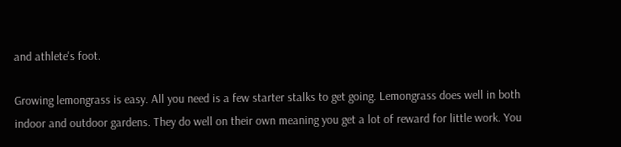and athlete's foot.

Growing lemongrass is easy. All you need is a few starter stalks to get going. Lemongrass does well in both indoor and outdoor gardens. They do well on their own meaning you get a lot of reward for little work. You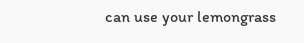can use your lemongrass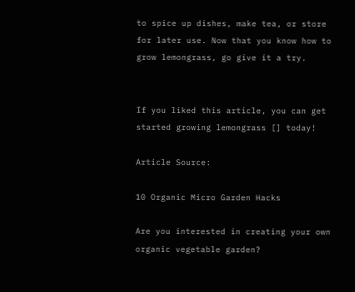to spice up dishes, make tea, or store for later use. Now that you know how to grow lemongrass, go give it a try.


If you liked this article, you can get started growing lemongrass [] today!

Article Source:

10 Organic Micro Garden Hacks

Are you interested in creating your own organic vegetable garden?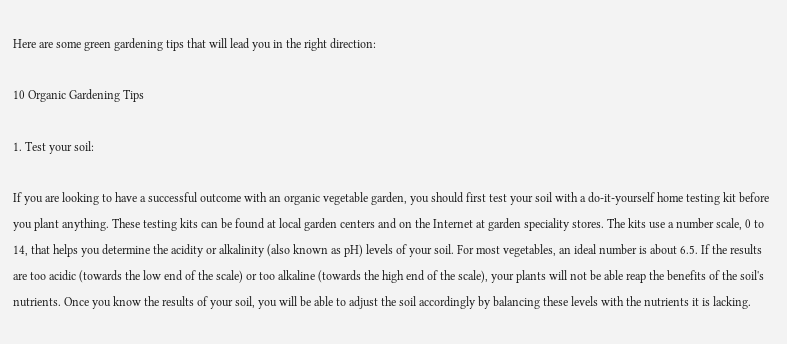Here are some green gardening tips that will lead you in the right direction:

10 Organic Gardening Tips

1. Test your soil:

If you are looking to have a successful outcome with an organic vegetable garden, you should first test your soil with a do-it-yourself home testing kit before you plant anything. These testing kits can be found at local garden centers and on the Internet at garden speciality stores. The kits use a number scale, 0 to 14, that helps you determine the acidity or alkalinity (also known as pH) levels of your soil. For most vegetables, an ideal number is about 6.5. If the results are too acidic (towards the low end of the scale) or too alkaline (towards the high end of the scale), your plants will not be able reap the benefits of the soil's nutrients. Once you know the results of your soil, you will be able to adjust the soil accordingly by balancing these levels with the nutrients it is lacking.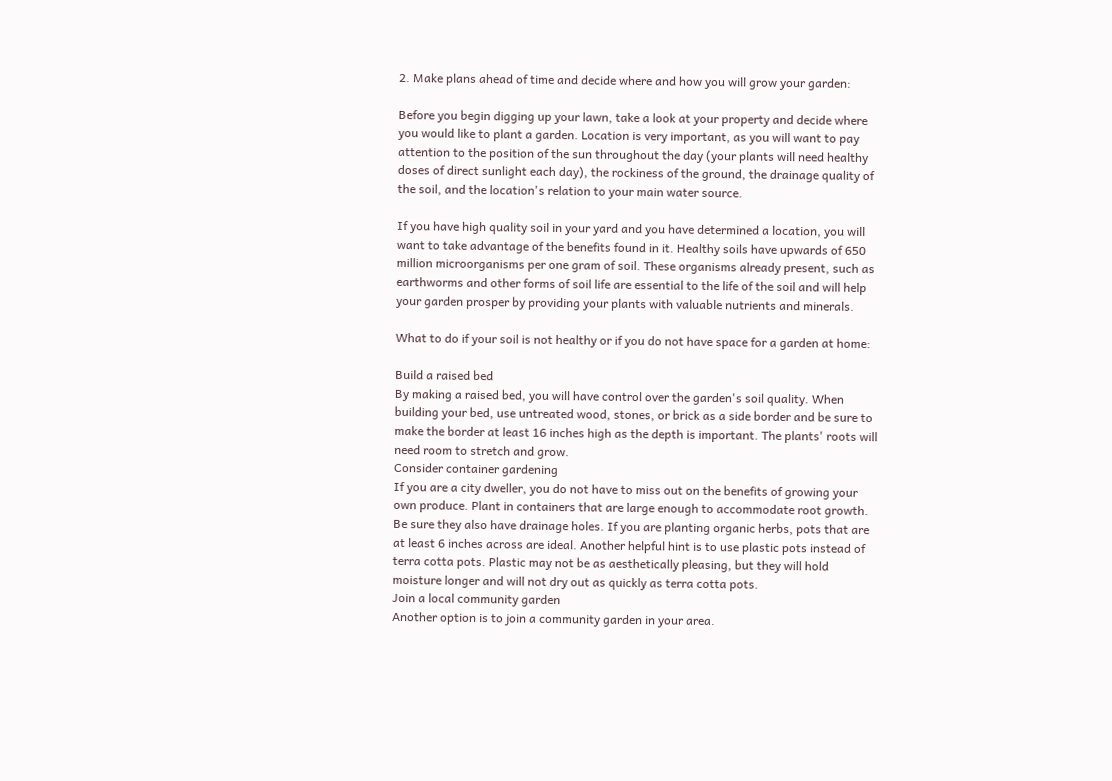2. Make plans ahead of time and decide where and how you will grow your garden:

Before you begin digging up your lawn, take a look at your property and decide where you would like to plant a garden. Location is very important, as you will want to pay attention to the position of the sun throughout the day (your plants will need healthy doses of direct sunlight each day), the rockiness of the ground, the drainage quality of the soil, and the location's relation to your main water source.

If you have high quality soil in your yard and you have determined a location, you will want to take advantage of the benefits found in it. Healthy soils have upwards of 650 million microorganisms per one gram of soil. These organisms already present, such as earthworms and other forms of soil life are essential to the life of the soil and will help your garden prosper by providing your plants with valuable nutrients and minerals.

What to do if your soil is not healthy or if you do not have space for a garden at home:

Build a raised bed
By making a raised bed, you will have control over the garden's soil quality. When building your bed, use untreated wood, stones, or brick as a side border and be sure to make the border at least 16 inches high as the depth is important. The plants' roots will need room to stretch and grow.
Consider container gardening
If you are a city dweller, you do not have to miss out on the benefits of growing your own produce. Plant in containers that are large enough to accommodate root growth. Be sure they also have drainage holes. If you are planting organic herbs, pots that are at least 6 inches across are ideal. Another helpful hint is to use plastic pots instead of terra cotta pots. Plastic may not be as aesthetically pleasing, but they will hold moisture longer and will not dry out as quickly as terra cotta pots.
Join a local community garden
Another option is to join a community garden in your area.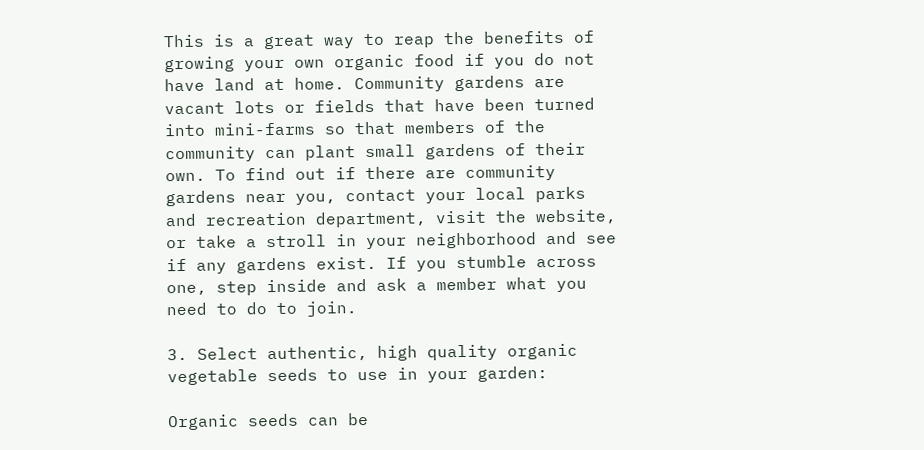This is a great way to reap the benefits of growing your own organic food if you do not have land at home. Community gardens are vacant lots or fields that have been turned into mini-farms so that members of the community can plant small gardens of their own. To find out if there are community gardens near you, contact your local parks and recreation department, visit the website, or take a stroll in your neighborhood and see if any gardens exist. If you stumble across one, step inside and ask a member what you need to do to join.

3. Select authentic, high quality organic vegetable seeds to use in your garden:

Organic seeds can be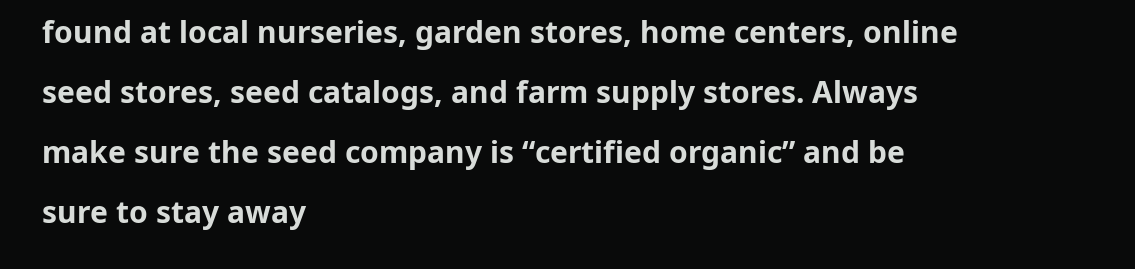found at local nurseries, garden stores, home centers, online seed stores, seed catalogs, and farm supply stores. Always make sure the seed company is “certified organic” and be sure to stay away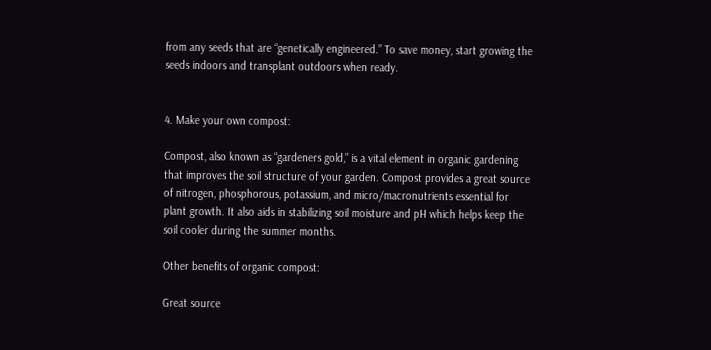from any seeds that are “genetically engineered.” To save money, start growing the seeds indoors and transplant outdoors when ready.


4. Make your own compost:

Compost, also known as “gardeners gold,” is a vital element in organic gardening that improves the soil structure of your garden. Compost provides a great source of nitrogen, phosphorous, potassium, and micro/macronutrients essential for plant growth. It also aids in stabilizing soil moisture and pH which helps keep the soil cooler during the summer months.

Other benefits of organic compost:

Great source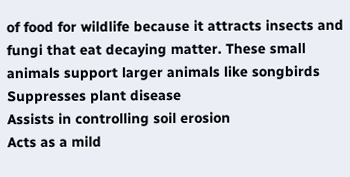of food for wildlife because it attracts insects and fungi that eat decaying matter. These small animals support larger animals like songbirds
Suppresses plant disease
Assists in controlling soil erosion
Acts as a mild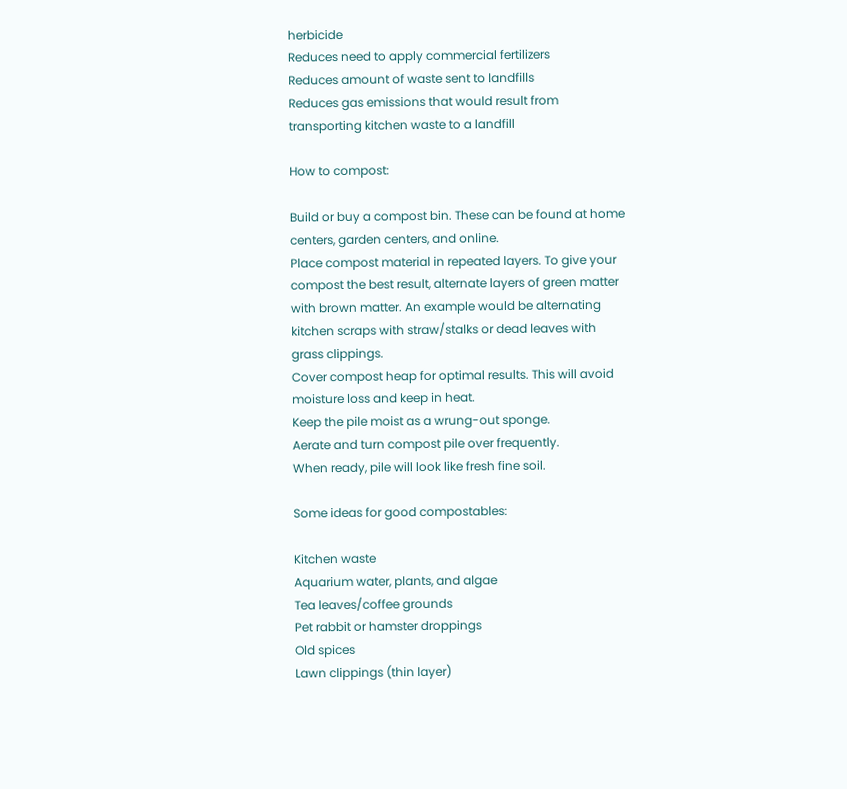herbicide
Reduces need to apply commercial fertilizers
Reduces amount of waste sent to landfills
Reduces gas emissions that would result from transporting kitchen waste to a landfill

How to compost:

Build or buy a compost bin. These can be found at home centers, garden centers, and online.
Place compost material in repeated layers. To give your compost the best result, alternate layers of green matter with brown matter. An example would be alternating kitchen scraps with straw/stalks or dead leaves with grass clippings.
Cover compost heap for optimal results. This will avoid moisture loss and keep in heat.
Keep the pile moist as a wrung-out sponge.
Aerate and turn compost pile over frequently.
When ready, pile will look like fresh fine soil.

Some ideas for good compostables:

Kitchen waste
Aquarium water, plants, and algae
Tea leaves/coffee grounds
Pet rabbit or hamster droppings
Old spices
Lawn clippings (thin layer)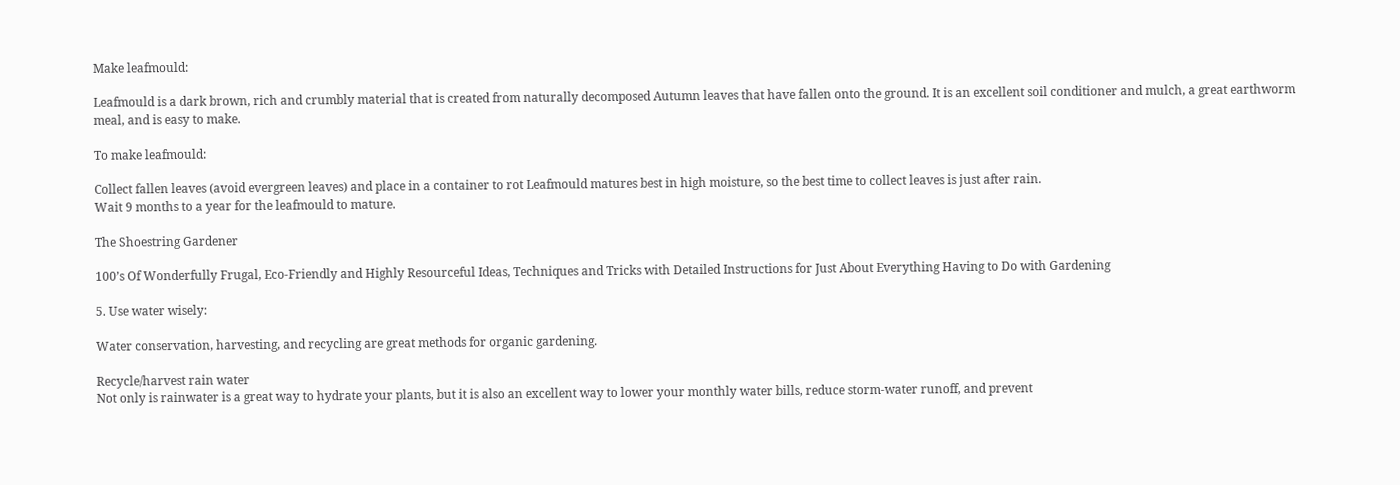Make leafmould:

Leafmould is a dark brown, rich and crumbly material that is created from naturally decomposed Autumn leaves that have fallen onto the ground. It is an excellent soil conditioner and mulch, a great earthworm meal, and is easy to make.

To make leafmould:

Collect fallen leaves (avoid evergreen leaves) and place in a container to rot Leafmould matures best in high moisture, so the best time to collect leaves is just after rain.
Wait 9 months to a year for the leafmould to mature.

The Shoestring Gardener

100’s Of Wonderfully Frugal, Eco-Friendly and Highly Resourceful Ideas, Techniques and Tricks with Detailed Instructions for Just About Everything Having to Do with Gardening

5. Use water wisely:

Water conservation, harvesting, and recycling are great methods for organic gardening.

Recycle/harvest rain water
Not only is rainwater is a great way to hydrate your plants, but it is also an excellent way to lower your monthly water bills, reduce storm-water runoff, and prevent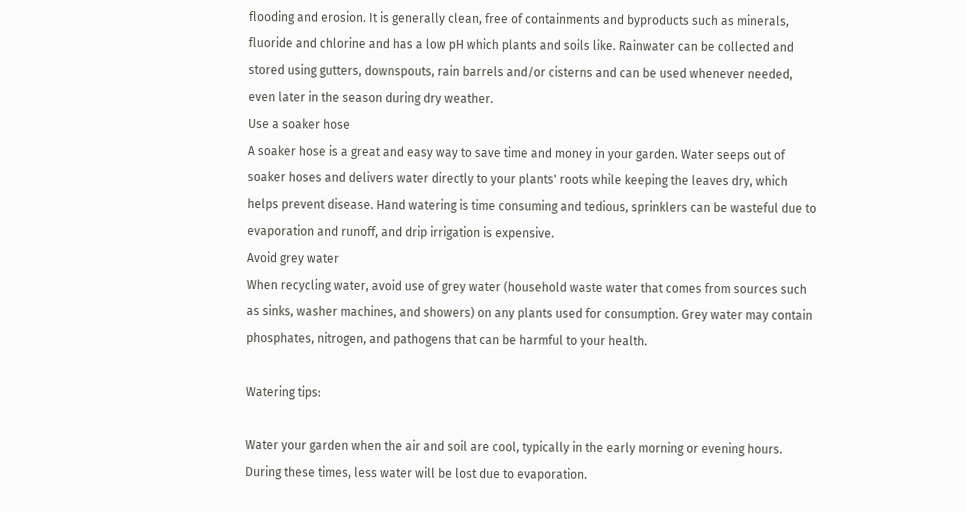flooding and erosion. It is generally clean, free of containments and byproducts such as minerals, fluoride and chlorine and has a low pH which plants and soils like. Rainwater can be collected and stored using gutters, downspouts, rain barrels and/or cisterns and can be used whenever needed, even later in the season during dry weather.
Use a soaker hose
A soaker hose is a great and easy way to save time and money in your garden. Water seeps out of soaker hoses and delivers water directly to your plants' roots while keeping the leaves dry, which helps prevent disease. Hand watering is time consuming and tedious, sprinklers can be wasteful due to evaporation and runoff, and drip irrigation is expensive.
Avoid grey water
When recycling water, avoid use of grey water (household waste water that comes from sources such as sinks, washer machines, and showers) on any plants used for consumption. Grey water may contain phosphates, nitrogen, and pathogens that can be harmful to your health.

Watering tips:

Water your garden when the air and soil are cool, typically in the early morning or evening hours. During these times, less water will be lost due to evaporation.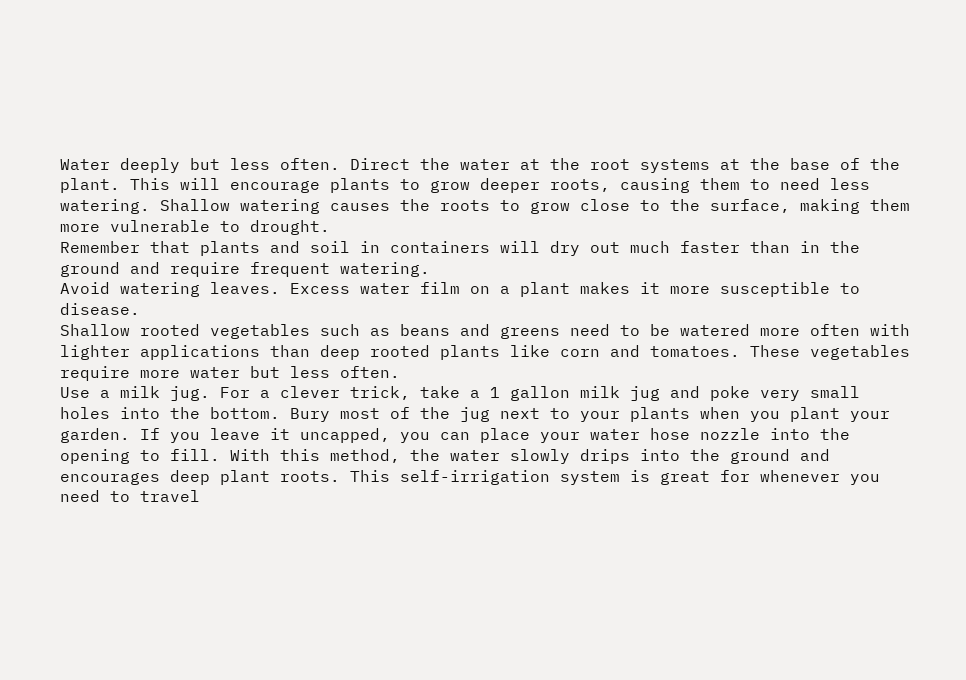Water deeply but less often. Direct the water at the root systems at the base of the plant. This will encourage plants to grow deeper roots, causing them to need less watering. Shallow watering causes the roots to grow close to the surface, making them more vulnerable to drought.
Remember that plants and soil in containers will dry out much faster than in the ground and require frequent watering.
Avoid watering leaves. Excess water film on a plant makes it more susceptible to disease.
Shallow rooted vegetables such as beans and greens need to be watered more often with lighter applications than deep rooted plants like corn and tomatoes. These vegetables require more water but less often.
Use a milk jug. For a clever trick, take a 1 gallon milk jug and poke very small holes into the bottom. Bury most of the jug next to your plants when you plant your garden. If you leave it uncapped, you can place your water hose nozzle into the opening to fill. With this method, the water slowly drips into the ground and encourages deep plant roots. This self-irrigation system is great for whenever you need to travel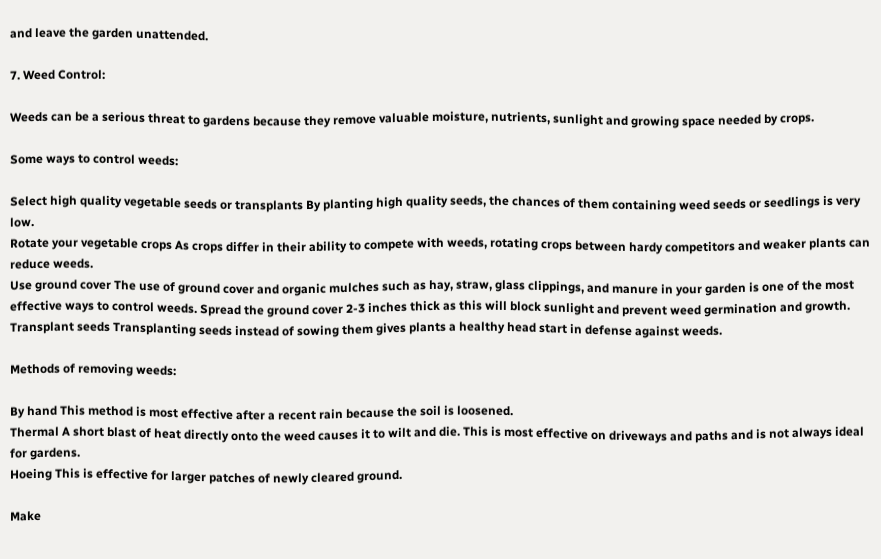and leave the garden unattended.

7. Weed Control:

Weeds can be a serious threat to gardens because they remove valuable moisture, nutrients, sunlight and growing space needed by crops.

Some ways to control weeds:

Select high quality vegetable seeds or transplants By planting high quality seeds, the chances of them containing weed seeds or seedlings is very low.
Rotate your vegetable crops As crops differ in their ability to compete with weeds, rotating crops between hardy competitors and weaker plants can reduce weeds.
Use ground cover The use of ground cover and organic mulches such as hay, straw, glass clippings, and manure in your garden is one of the most effective ways to control weeds. Spread the ground cover 2-3 inches thick as this will block sunlight and prevent weed germination and growth.
Transplant seeds Transplanting seeds instead of sowing them gives plants a healthy head start in defense against weeds.

Methods of removing weeds:

By hand This method is most effective after a recent rain because the soil is loosened.
Thermal A short blast of heat directly onto the weed causes it to wilt and die. This is most effective on driveways and paths and is not always ideal for gardens.
Hoeing This is effective for larger patches of newly cleared ground.

Make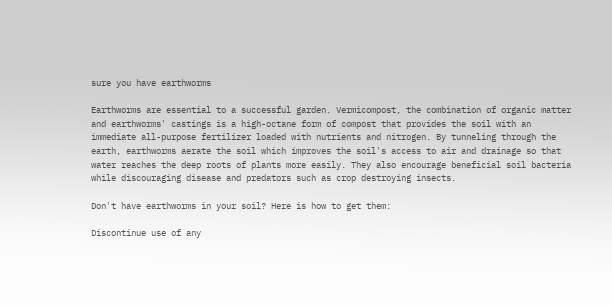sure you have earthworms

Earthworms are essential to a successful garden. Vermicompost, the combination of organic matter and earthworms' castings is a high-octane form of compost that provides the soil with an immediate all-purpose fertilizer loaded with nutrients and nitrogen. By tunneling through the earth, earthworms aerate the soil which improves the soil's access to air and drainage so that water reaches the deep roots of plants more easily. They also encourage beneficial soil bacteria while discouraging disease and predators such as crop destroying insects.

Don't have earthworms in your soil? Here is how to get them:

Discontinue use of any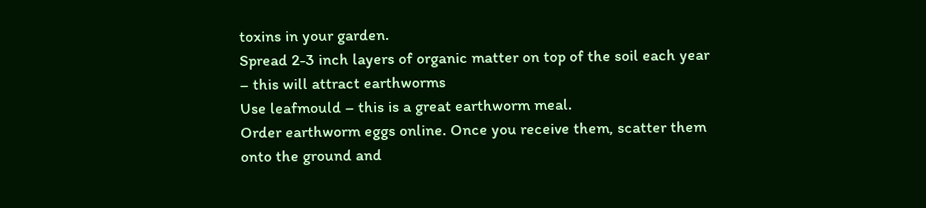toxins in your garden.
Spread 2-3 inch layers of organic matter on top of the soil each year – this will attract earthworms
Use leafmould – this is a great earthworm meal.
Order earthworm eggs online. Once you receive them, scatter them onto the ground and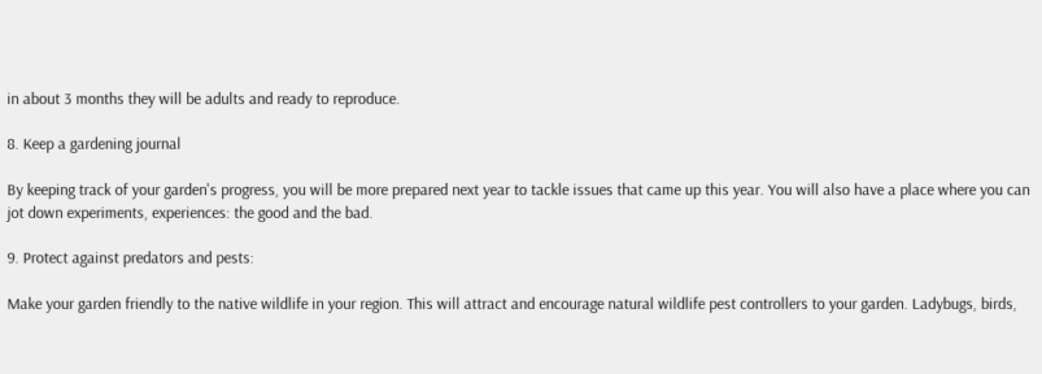in about 3 months they will be adults and ready to reproduce.

8. Keep a gardening journal

By keeping track of your garden's progress, you will be more prepared next year to tackle issues that came up this year. You will also have a place where you can jot down experiments, experiences: the good and the bad.

9. Protect against predators and pests:

Make your garden friendly to the native wildlife in your region. This will attract and encourage natural wildlife pest controllers to your garden. Ladybugs, birds,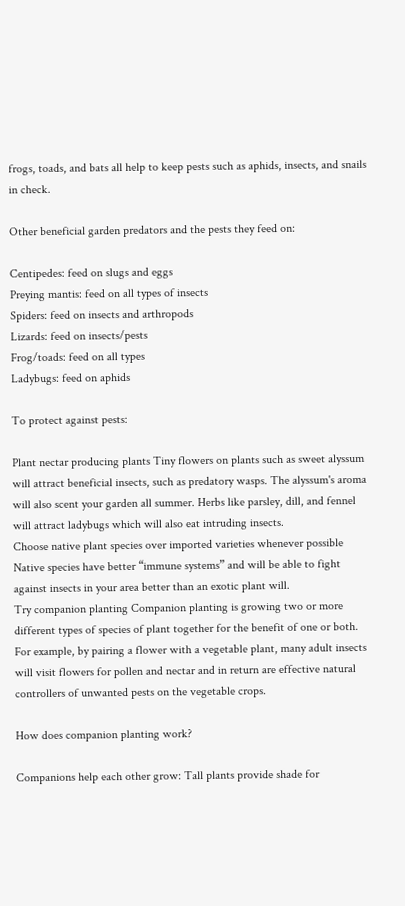frogs, toads, and bats all help to keep pests such as aphids, insects, and snails in check.

Other beneficial garden predators and the pests they feed on:

Centipedes: feed on slugs and eggs
Preying mantis: feed on all types of insects
Spiders: feed on insects and arthropods
Lizards: feed on insects/pests
Frog/toads: feed on all types
Ladybugs: feed on aphids

To protect against pests:

Plant nectar producing plants Tiny flowers on plants such as sweet alyssum will attract beneficial insects, such as predatory wasps. The alyssum's aroma will also scent your garden all summer. Herbs like parsley, dill, and fennel will attract ladybugs which will also eat intruding insects.
Choose native plant species over imported varieties whenever possible Native species have better “immune systems” and will be able to fight against insects in your area better than an exotic plant will.
Try companion planting Companion planting is growing two or more different types of species of plant together for the benefit of one or both. For example, by pairing a flower with a vegetable plant, many adult insects will visit flowers for pollen and nectar and in return are effective natural controllers of unwanted pests on the vegetable crops.

How does companion planting work?

Companions help each other grow: Tall plants provide shade for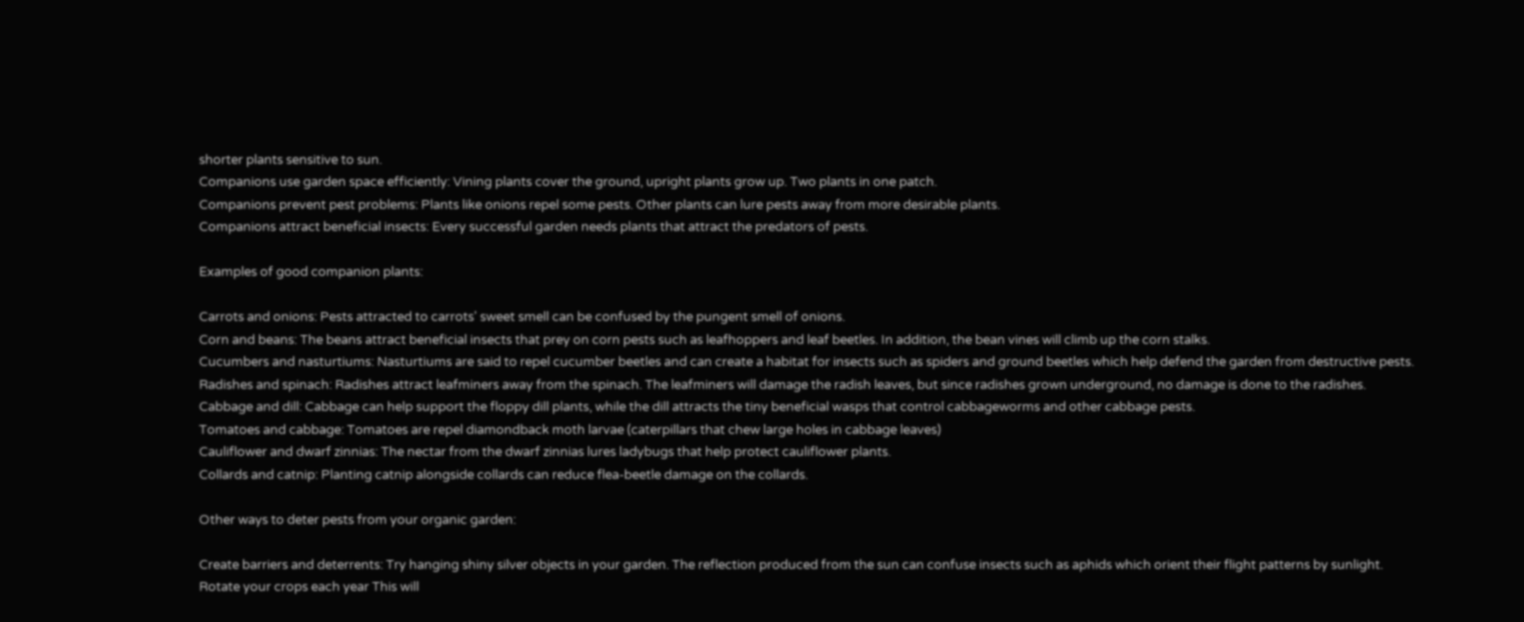shorter plants sensitive to sun.
Companions use garden space efficiently: Vining plants cover the ground, upright plants grow up. Two plants in one patch.
Companions prevent pest problems: Plants like onions repel some pests. Other plants can lure pests away from more desirable plants.
Companions attract beneficial insects: Every successful garden needs plants that attract the predators of pests.

Examples of good companion plants:

Carrots and onions: Pests attracted to carrots' sweet smell can be confused by the pungent smell of onions.
Corn and beans: The beans attract beneficial insects that prey on corn pests such as leafhoppers and leaf beetles. In addition, the bean vines will climb up the corn stalks.
Cucumbers and nasturtiums: Nasturtiums are said to repel cucumber beetles and can create a habitat for insects such as spiders and ground beetles which help defend the garden from destructive pests.
Radishes and spinach: Radishes attract leafminers away from the spinach. The leafminers will damage the radish leaves, but since radishes grown underground, no damage is done to the radishes.
Cabbage and dill: Cabbage can help support the floppy dill plants, while the dill attracts the tiny beneficial wasps that control cabbageworms and other cabbage pests.
Tomatoes and cabbage: Tomatoes are repel diamondback moth larvae (caterpillars that chew large holes in cabbage leaves)
Cauliflower and dwarf zinnias: The nectar from the dwarf zinnias lures ladybugs that help protect cauliflower plants.
Collards and catnip: Planting catnip alongside collards can reduce flea-beetle damage on the collards.

Other ways to deter pests from your organic garden:

Create barriers and deterrents: Try hanging shiny silver objects in your garden. The reflection produced from the sun can confuse insects such as aphids which orient their flight patterns by sunlight.
Rotate your crops each year This will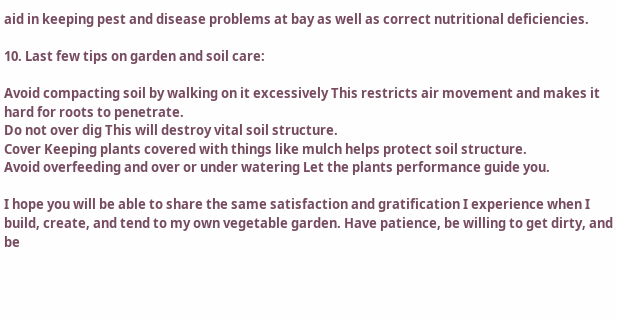aid in keeping pest and disease problems at bay as well as correct nutritional deficiencies.

10. Last few tips on garden and soil care:

Avoid compacting soil by walking on it excessively This restricts air movement and makes it hard for roots to penetrate.
Do not over dig This will destroy vital soil structure.
Cover Keeping plants covered with things like mulch helps protect soil structure.
Avoid overfeeding and over or under watering Let the plants performance guide you.

I hope you will be able to share the same satisfaction and gratification I experience when I build, create, and tend to my own vegetable garden. Have patience, be willing to get dirty, and be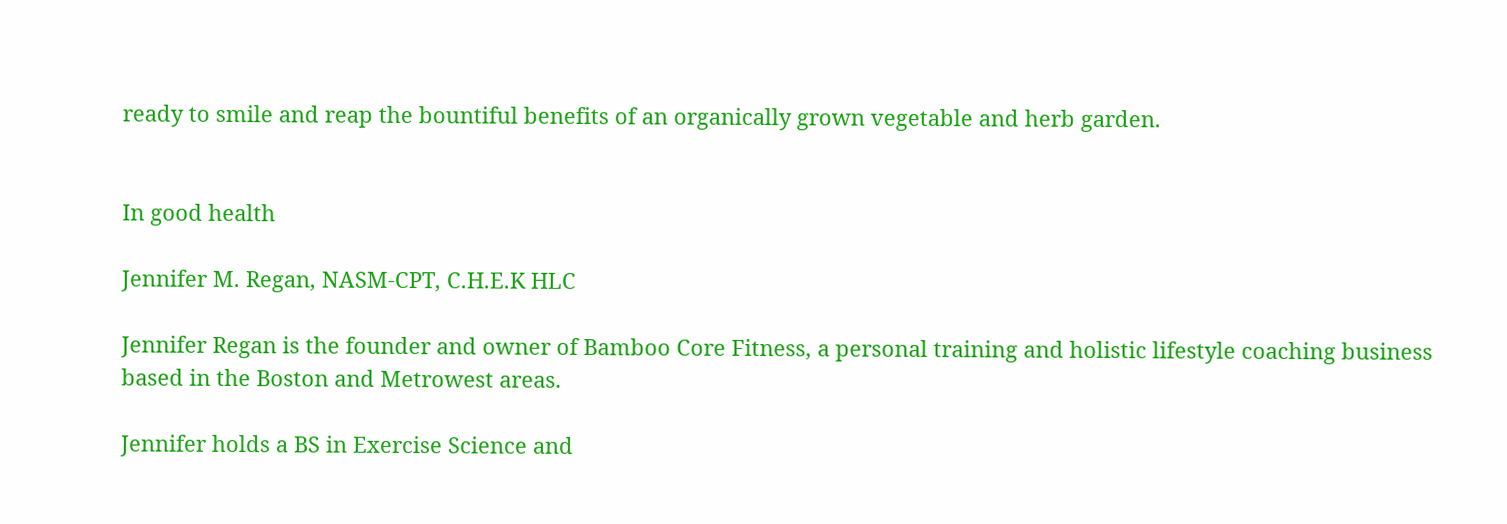ready to smile and reap the bountiful benefits of an organically grown vegetable and herb garden.


In good health

Jennifer M. Regan, NASM-CPT, C.H.E.K HLC

Jennifer Regan is the founder and owner of Bamboo Core Fitness, a personal training and holistic lifestyle coaching business based in the Boston and Metrowest areas.

Jennifer holds a BS in Exercise Science and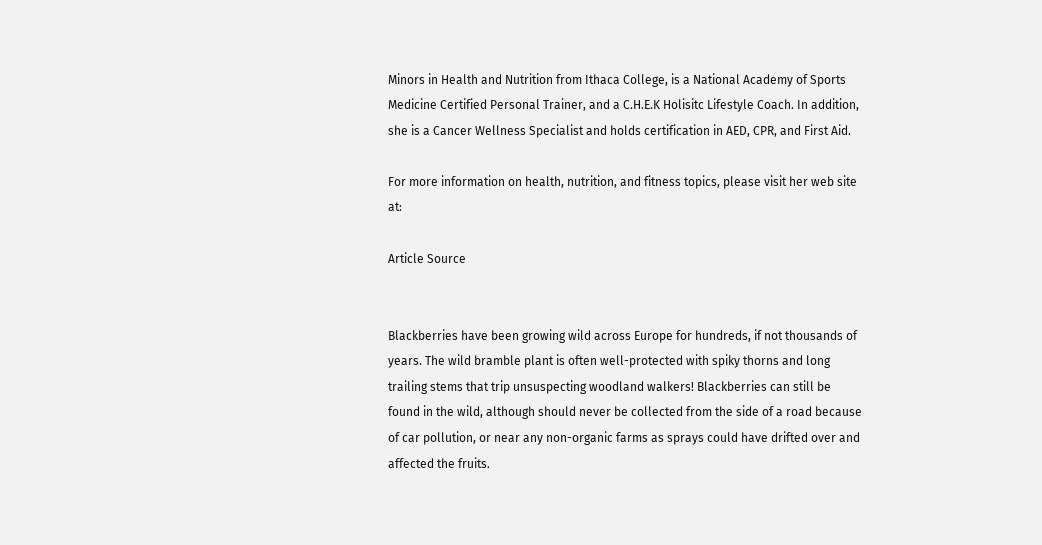Minors in Health and Nutrition from Ithaca College, is a National Academy of Sports Medicine Certified Personal Trainer, and a C.H.E.K Holisitc Lifestyle Coach. In addition, she is a Cancer Wellness Specialist and holds certification in AED, CPR, and First Aid.

For more information on health, nutrition, and fitness topics, please visit her web site at:

Article Source


Blackberries have been growing wild across Europe for hundreds, if not thousands of years. The wild bramble plant is often well-protected with spiky thorns and long trailing stems that trip unsuspecting woodland walkers! Blackberries can still be found in the wild, although should never be collected from the side of a road because of car pollution, or near any non-organic farms as sprays could have drifted over and affected the fruits.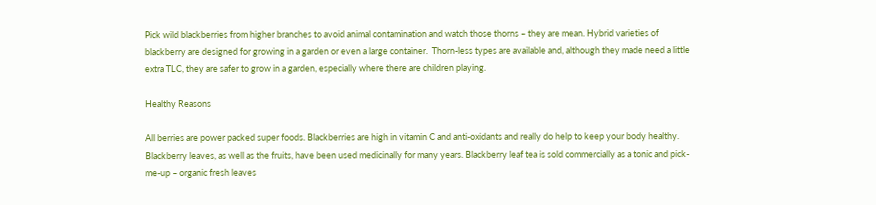Pick wild blackberries from higher branches to avoid animal contamination and watch those thorns – they are mean. Hybrid varieties of blackberry are designed for growing in a garden or even a large container.  Thorn-less types are available and, although they made need a little extra TLC, they are safer to grow in a garden, especially where there are children playing.

Healthy Reasons

All berries are power packed super foods. Blackberries are high in vitamin C and anti-oxidants and really do help to keep your body healthy. Blackberry leaves, as well as the fruits, have been used medicinally for many years. Blackberry leaf tea is sold commercially as a tonic and pick-me-up – organic fresh leaves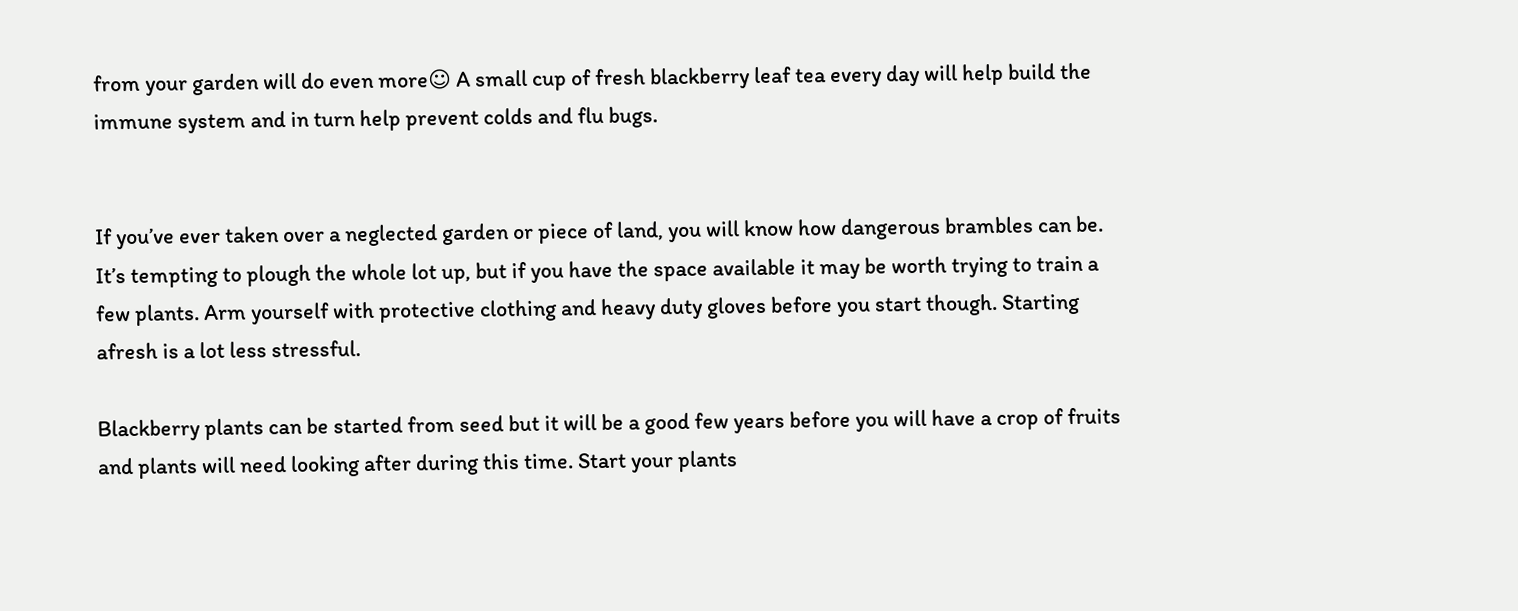from your garden will do even more☺ A small cup of fresh blackberry leaf tea every day will help build the immune system and in turn help prevent colds and flu bugs.


If you’ve ever taken over a neglected garden or piece of land, you will know how dangerous brambles can be. It’s tempting to plough the whole lot up, but if you have the space available it may be worth trying to train a few plants. Arm yourself with protective clothing and heavy duty gloves before you start though. Starting afresh is a lot less stressful.

Blackberry plants can be started from seed but it will be a good few years before you will have a crop of fruits and plants will need looking after during this time. Start your plants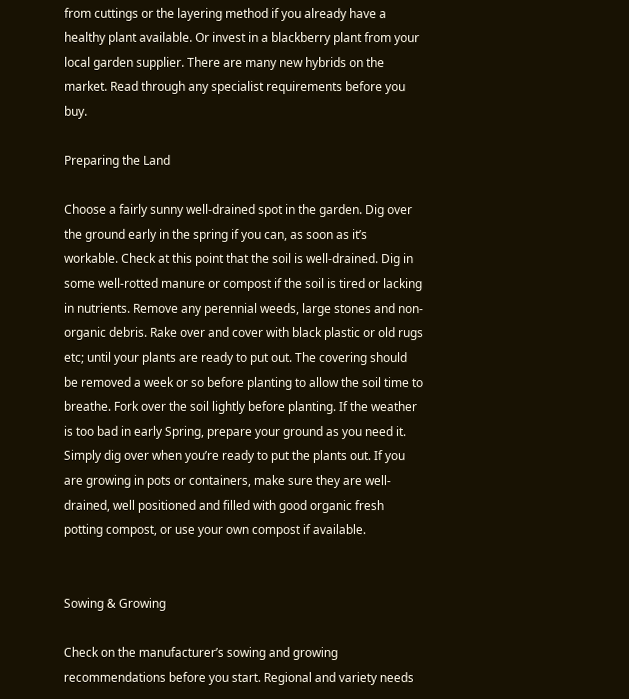from cuttings or the layering method if you already have a healthy plant available. Or invest in a blackberry plant from your local garden supplier. There are many new hybrids on the market. Read through any specialist requirements before you buy.

Preparing the Land

Choose a fairly sunny well-drained spot in the garden. Dig over the ground early in the spring if you can, as soon as it’s workable. Check at this point that the soil is well-drained. Dig in some well-rotted manure or compost if the soil is tired or lacking in nutrients. Remove any perennial weeds, large stones and non-organic debris. Rake over and cover with black plastic or old rugs etc; until your plants are ready to put out. The covering should be removed a week or so before planting to allow the soil time to breathe. Fork over the soil lightly before planting. If the weather is too bad in early Spring, prepare your ground as you need it. Simply dig over when you’re ready to put the plants out. If you are growing in pots or containers, make sure they are well-drained, well positioned and filled with good organic fresh potting compost, or use your own compost if available.


Sowing & Growing

Check on the manufacturer’s sowing and growing recommendations before you start. Regional and variety needs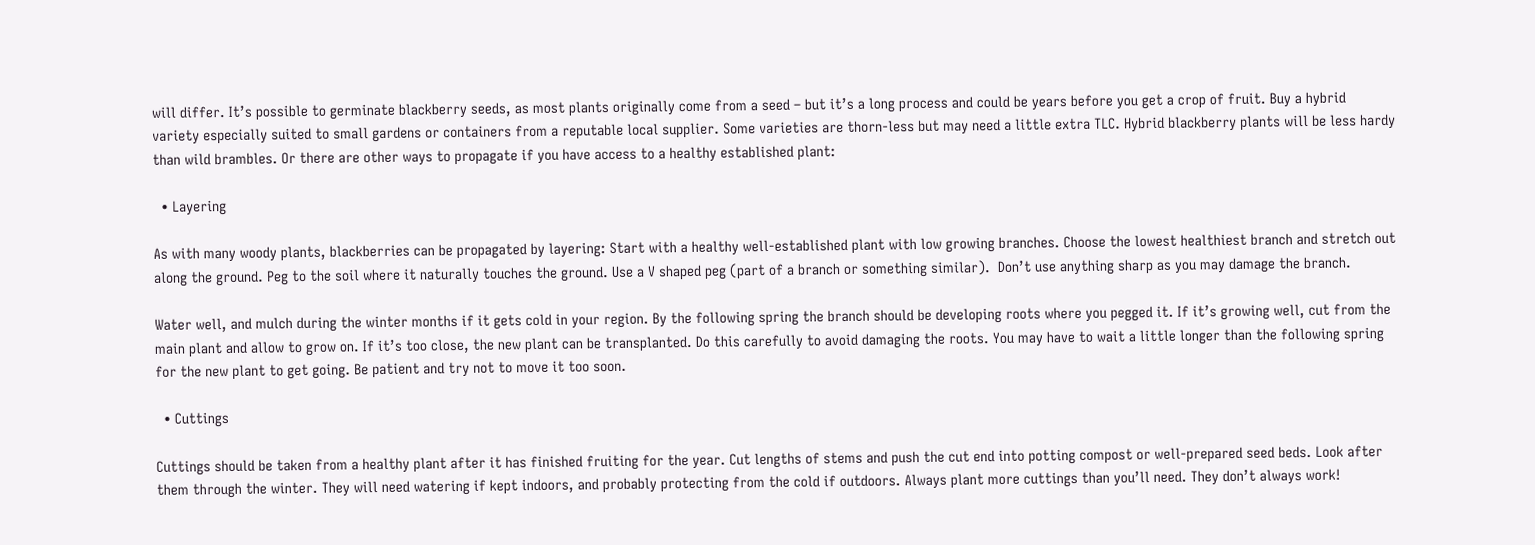will differ. It’s possible to germinate blackberry seeds, as most plants originally come from a seed – but it’s a long process and could be years before you get a crop of fruit. Buy a hybrid variety especially suited to small gardens or containers from a reputable local supplier. Some varieties are thorn-less but may need a little extra TLC. Hybrid blackberry plants will be less hardy than wild brambles. Or there are other ways to propagate if you have access to a healthy established plant:

  • Layering

As with many woody plants, blackberries can be propagated by layering: Start with a healthy well-established plant with low growing branches. Choose the lowest healthiest branch and stretch out along the ground. Peg to the soil where it naturally touches the ground. Use a V shaped peg (part of a branch or something similar).  Don’t use anything sharp as you may damage the branch.

Water well, and mulch during the winter months if it gets cold in your region. By the following spring the branch should be developing roots where you pegged it. If it’s growing well, cut from the main plant and allow to grow on. If it’s too close, the new plant can be transplanted. Do this carefully to avoid damaging the roots. You may have to wait a little longer than the following spring for the new plant to get going. Be patient and try not to move it too soon.

  • Cuttings

Cuttings should be taken from a healthy plant after it has finished fruiting for the year. Cut lengths of stems and push the cut end into potting compost or well-prepared seed beds. Look after them through the winter. They will need watering if kept indoors, and probably protecting from the cold if outdoors. Always plant more cuttings than you’ll need. They don’t always work!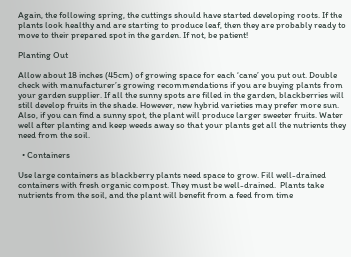Again, the following spring, the cuttings should have started developing roots. If the plants look healthy and are starting to produce leaf, then they are probably ready to move to their prepared spot in the garden. If not, be patient!

Planting Out

Allow about 18 inches (45cm) of growing space for each ‘cane’ you put out. Double check with manufacturer’s growing recommendations if you are buying plants from your garden supplier. If all the sunny spots are filled in the garden, blackberries will still develop fruits in the shade. However, new hybrid varieties may prefer more sun. Also, if you can find a sunny spot, the plant will produce larger sweeter fruits. Water well after planting and keep weeds away so that your plants get all the nutrients they need from the soil.

  • Containers

Use large containers as blackberry plants need space to grow. Fill well-drained containers with fresh organic compost. They must be well-drained.  Plants take nutrients from the soil, and the plant will benefit from a feed from time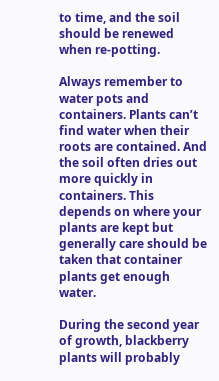to time, and the soil should be renewed when re-potting.

Always remember to water pots and containers. Plants can’t find water when their roots are contained. And the soil often dries out more quickly in containers. This depends on where your plants are kept but generally care should be taken that container plants get enough water.

During the second year of growth, blackberry plants will probably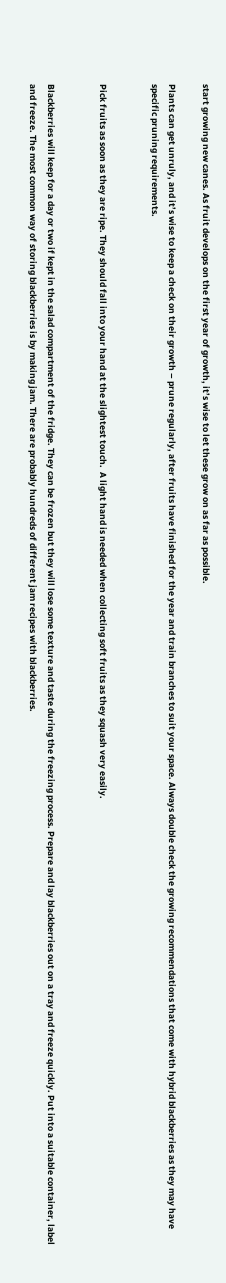start growing new canes. As fruit develops on the first year of growth, it’s wise to let these grow on as far as possible.

Plants can get unruly, and it’s wise to keep a check on their growth – prune regularly, after fruits have finished for the year and train branches to suit your space. Always double check the growing recommendations that come with hybrid blackberries as they may have specific pruning requirements.


Pick fruits as soon as they are ripe. They should fall into your hand at the slightest touch.  A light hand is needed when collecting soft fruits as they squash very easily.


Blackberries will keep for a day or two if kept in the salad compartment of the fridge. They can be frozen but they will lose some texture and taste during the freezing process. Prepare and lay blackberries out on a tray and freeze quickly. Put into a suitable container, label and freeze. The most common way of storing blackberries is by making jam. There are probably hundreds of different jam recipes with blackberries.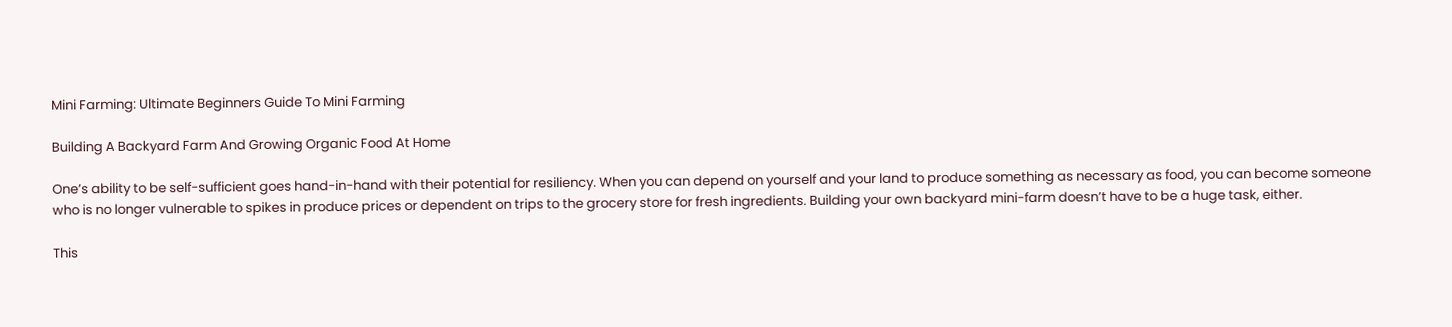Mini Farming: Ultimate Beginners Guide To Mini Farming

Building A Backyard Farm And Growing Organic Food At Home

One’s ability to be self-sufficient goes hand-in-hand with their potential for resiliency. When you can depend on yourself and your land to produce something as necessary as food, you can become someone who is no longer vulnerable to spikes in produce prices or dependent on trips to the grocery store for fresh ingredients. Building your own backyard mini-farm doesn’t have to be a huge task, either.

This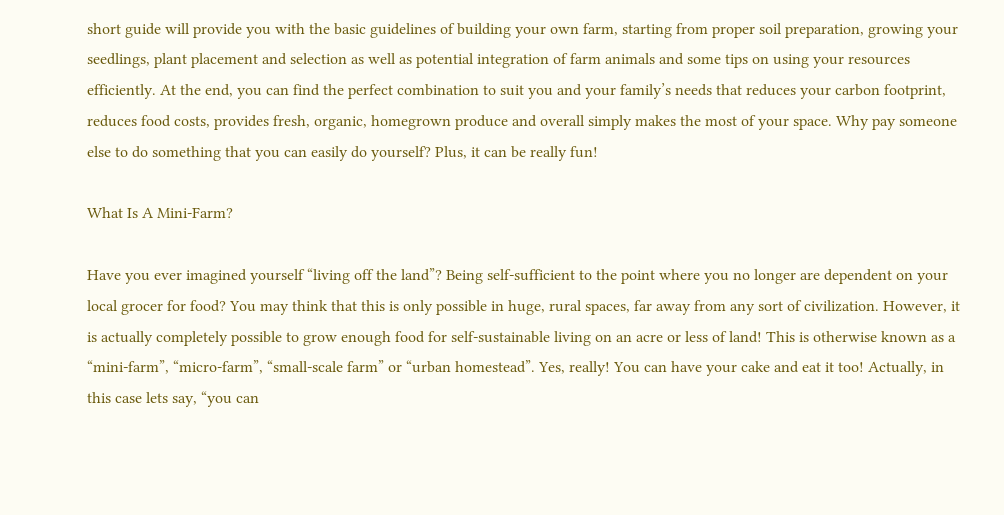short guide will provide you with the basic guidelines of building your own farm, starting from proper soil preparation, growing your seedlings, plant placement and selection as well as potential integration of farm animals and some tips on using your resources efficiently. At the end, you can find the perfect combination to suit you and your family’s needs that reduces your carbon footprint, reduces food costs, provides fresh, organic, homegrown produce and overall simply makes the most of your space. Why pay someone else to do something that you can easily do yourself? Plus, it can be really fun!

What Is A Mini-Farm?

Have you ever imagined yourself “living off the land”? Being self-sufficient to the point where you no longer are dependent on your local grocer for food? You may think that this is only possible in huge, rural spaces, far away from any sort of civilization. However, it is actually completely possible to grow enough food for self-sustainable living on an acre or less of land! This is otherwise known as a “mini-farm”, “micro-farm”, “small-scale farm” or “urban homestead”. Yes, really! You can have your cake and eat it too! Actually, in this case lets say, “you can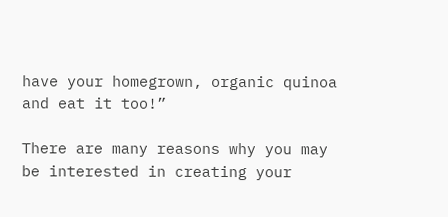have your homegrown, organic quinoa and eat it too!”

There are many reasons why you may be interested in creating your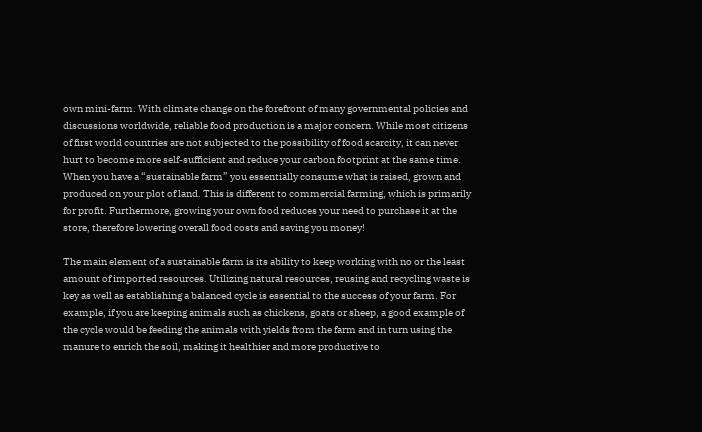own mini-farm. With climate change on the forefront of many governmental policies and discussions worldwide, reliable food production is a major concern. While most citizens of first world countries are not subjected to the possibility of food scarcity, it can never hurt to become more self-sufficient and reduce your carbon footprint at the same time. When you have a “sustainable farm” you essentially consume what is raised, grown and produced on your plot of land. This is different to commercial farming, which is primarily for profit. Furthermore, growing your own food reduces your need to purchase it at the store, therefore lowering overall food costs and saving you money!

The main element of a sustainable farm is its ability to keep working with no or the least amount of imported resources. Utilizing natural resources, reusing and recycling waste is key as well as establishing a balanced cycle is essential to the success of your farm. For example, if you are keeping animals such as chickens, goats or sheep, a good example of the cycle would be feeding the animals with yields from the farm and in turn using the manure to enrich the soil, making it healthier and more productive to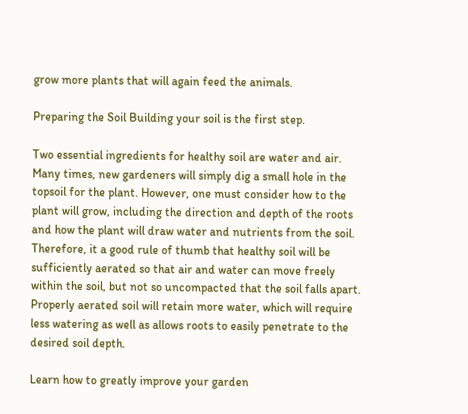grow more plants that will again feed the animals.

Preparing the Soil Building your soil is the first step.

Two essential ingredients for healthy soil are water and air. Many times, new gardeners will simply dig a small hole in the topsoil for the plant. However, one must consider how to the plant will grow, including the direction and depth of the roots and how the plant will draw water and nutrients from the soil. Therefore, it a good rule of thumb that healthy soil will be sufficiently aerated so that air and water can move freely within the soil, but not so uncompacted that the soil falls apart. Properly aerated soil will retain more water, which will require less watering as well as allows roots to easily penetrate to the desired soil depth.

Learn how to greatly improve your garden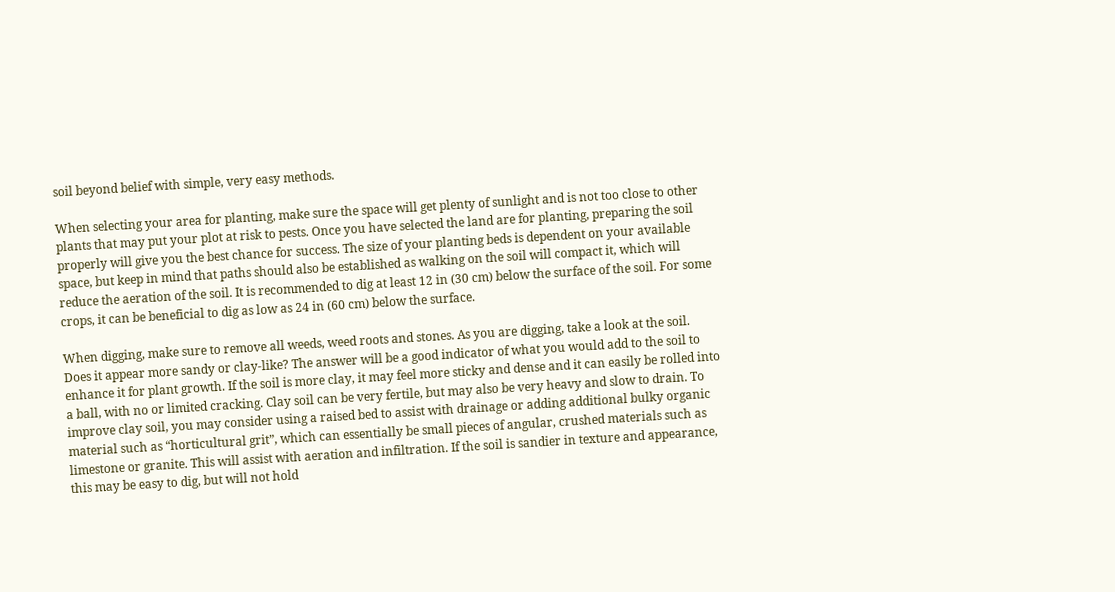soil beyond belief with simple, very easy methods.

When selecting your area for planting, make sure the space will get plenty of sunlight and is not too close to other plants that may put your plot at risk to pests. Once you have selected the land are for planting, preparing the soil properly will give you the best chance for success. The size of your planting beds is dependent on your available space, but keep in mind that paths should also be established as walking on the soil will compact it, which will reduce the aeration of the soil. It is recommended to dig at least 12 in (30 cm) below the surface of the soil. For some crops, it can be beneficial to dig as low as 24 in (60 cm) below the surface.

When digging, make sure to remove all weeds, weed roots and stones. As you are digging, take a look at the soil. Does it appear more sandy or clay-like? The answer will be a good indicator of what you would add to the soil to enhance it for plant growth. If the soil is more clay, it may feel more sticky and dense and it can easily be rolled into a ball, with no or limited cracking. Clay soil can be very fertile, but may also be very heavy and slow to drain. To improve clay soil, you may consider using a raised bed to assist with drainage or adding additional bulky organic material such as “horticultural grit”, which can essentially be small pieces of angular, crushed materials such as limestone or granite. This will assist with aeration and infiltration. If the soil is sandier in texture and appearance, this may be easy to dig, but will not hold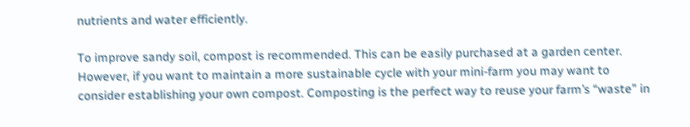nutrients and water efficiently.

To improve sandy soil, compost is recommended. This can be easily purchased at a garden center. However, if you want to maintain a more sustainable cycle with your mini-farm you may want to consider establishing your own compost. Composting is the perfect way to reuse your farm’s “waste” in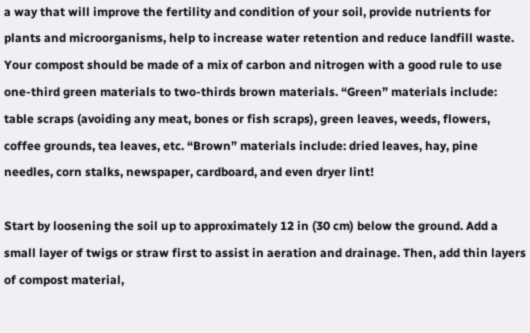a way that will improve the fertility and condition of your soil, provide nutrients for plants and microorganisms, help to increase water retention and reduce landfill waste. Your compost should be made of a mix of carbon and nitrogen with a good rule to use one-third green materials to two-thirds brown materials. “Green” materials include: table scraps (avoiding any meat, bones or fish scraps), green leaves, weeds, flowers, coffee grounds, tea leaves, etc. “Brown” materials include: dried leaves, hay, pine needles, corn stalks, newspaper, cardboard, and even dryer lint!

Start by loosening the soil up to approximately 12 in (30 cm) below the ground. Add a small layer of twigs or straw first to assist in aeration and drainage. Then, add thin layers of compost material,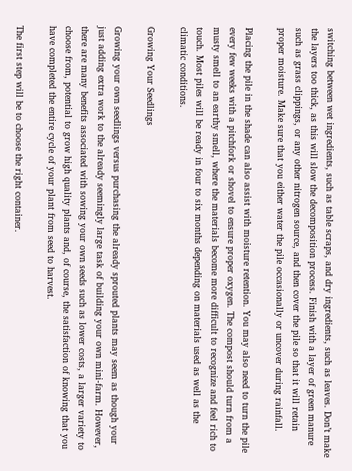switching between wet ingredients, such as table scraps, and dry ingredients, such as leaves. Don’t make the layers too thick, as this will slow the decomposition process. Finish with a layer of green manure such as grass clippings, or any other nitrogen source, and then cover the pile so that it will retain proper moisture. Make sure that you either water the pile occasionally or uncover during rainfall.

Placing the pile in the shade can also assist with moisture retention. You may also need to turn the pile every few weeks with a pitchfork or shovel to ensure proper oxygen. The compost should turn from a musty smell to an earthy smell, where the materials become more difficult to recognize and feel rich to touch. Most piles will be ready in four to six months depending on materials used as well as the climatic conditions.

Growing Your Seedlings

Growing your own seedlings versus purchasing the already sprouted plants may seem as though your just adding extra work to the already seemingly large task of building your own mini-farm. However, there are many benefits associated with sowing your own seeds such as lower costs, a larger variety to choose from, potential to grow high quality plants and, of course, the satisfaction of knowing that you have completed the entire cycle of your plant from seed to harvest.

The first step will be to choose the right container.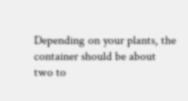Depending on your plants, the container should be about two to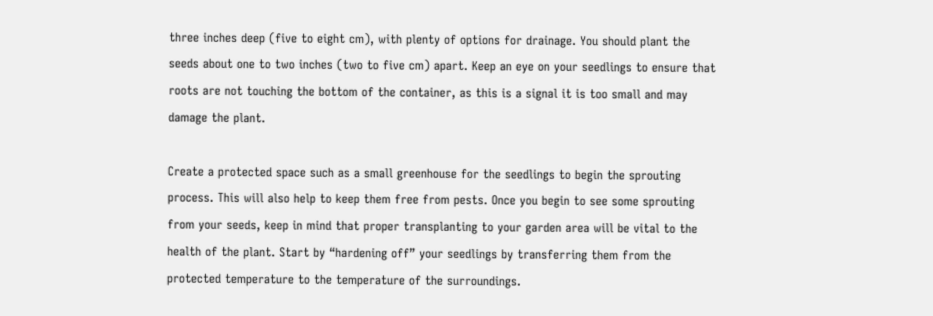three inches deep (five to eight cm), with plenty of options for drainage. You should plant the seeds about one to two inches (two to five cm) apart. Keep an eye on your seedlings to ensure that roots are not touching the bottom of the container, as this is a signal it is too small and may damage the plant.

Create a protected space such as a small greenhouse for the seedlings to begin the sprouting process. This will also help to keep them free from pests. Once you begin to see some sprouting from your seeds, keep in mind that proper transplanting to your garden area will be vital to the health of the plant. Start by “hardening off” your seedlings by transferring them from the protected temperature to the temperature of the surroundings.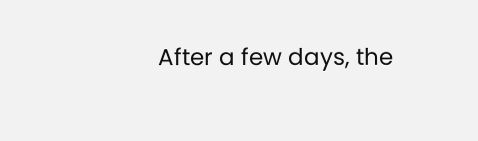After a few days, the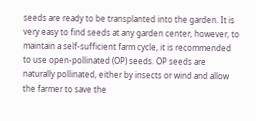seeds are ready to be transplanted into the garden. It is very easy to find seeds at any garden center, however, to maintain a self-sufficient farm cycle, it is recommended to use open-pollinated (OP) seeds. OP seeds are naturally pollinated, either by insects or wind and allow the farmer to save the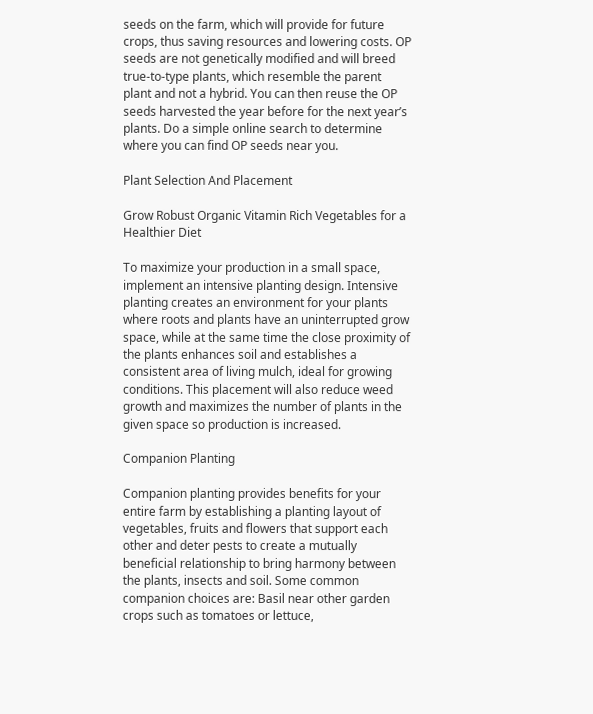seeds on the farm, which will provide for future crops, thus saving resources and lowering costs. OP seeds are not genetically modified and will breed true-to-type plants, which resemble the parent plant and not a hybrid. You can then reuse the OP seeds harvested the year before for the next year’s plants. Do a simple online search to determine where you can find OP seeds near you.

Plant Selection And Placement

Grow Robust Organic Vitamin Rich Vegetables for a Healthier Diet

To maximize your production in a small space, implement an intensive planting design. Intensive planting creates an environment for your plants where roots and plants have an uninterrupted grow space, while at the same time the close proximity of the plants enhances soil and establishes a consistent area of living mulch, ideal for growing conditions. This placement will also reduce weed growth and maximizes the number of plants in the given space so production is increased.

Companion Planting

Companion planting provides benefits for your entire farm by establishing a planting layout of vegetables, fruits and flowers that support each other and deter pests to create a mutually beneficial relationship to bring harmony between the plants, insects and soil. Some common companion choices are: Basil near other garden crops such as tomatoes or lettuce,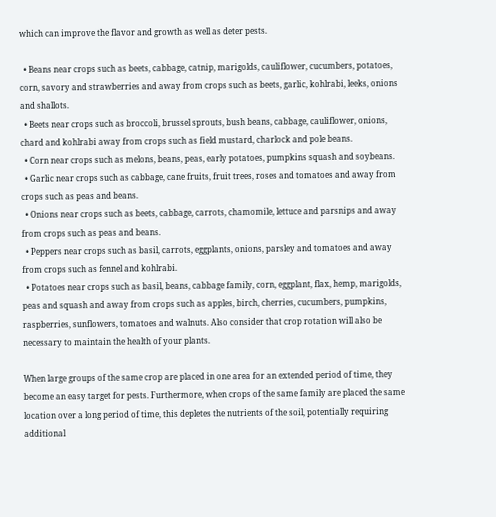which can improve the flavor and growth as well as deter pests.

  • Beans near crops such as beets, cabbage, catnip, marigolds, cauliflower, cucumbers, potatoes, corn, savory and strawberries and away from crops such as beets, garlic, kohlrabi, leeks, onions and shallots.
  • Beets near crops such as broccoli, brussel sprouts, bush beans, cabbage, cauliflower, onions, chard and kohlrabi away from crops such as field mustard, charlock and pole beans.
  • Corn near crops such as melons, beans, peas, early potatoes, pumpkins squash and soybeans.
  • Garlic near crops such as cabbage, cane fruits, fruit trees, roses and tomatoes and away from crops such as peas and beans.
  • Onions near crops such as beets, cabbage, carrots, chamomile, lettuce and parsnips and away from crops such as peas and beans.
  • Peppers near crops such as basil, carrots, eggplants, onions, parsley and tomatoes and away from crops such as fennel and kohlrabi.
  • Potatoes near crops such as basil, beans, cabbage family, corn, eggplant, flax, hemp, marigolds, peas and squash and away from crops such as apples, birch, cherries, cucumbers, pumpkins, raspberries, sunflowers, tomatoes and walnuts. Also consider that crop rotation will also be necessary to maintain the health of your plants.

When large groups of the same crop are placed in one area for an extended period of time, they become an easy target for pests. Furthermore, when crops of the same family are placed the same location over a long period of time, this depletes the nutrients of the soil, potentially requiring additional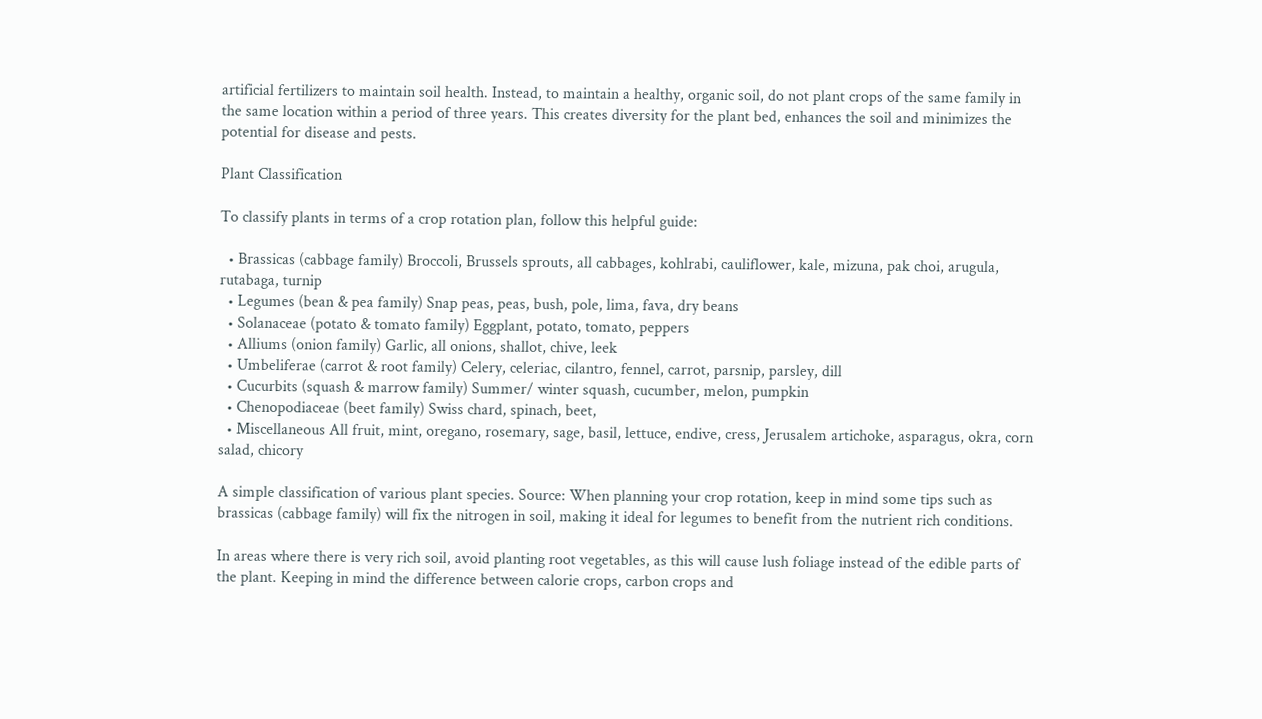artificial fertilizers to maintain soil health. Instead, to maintain a healthy, organic soil, do not plant crops of the same family in the same location within a period of three years. This creates diversity for the plant bed, enhances the soil and minimizes the potential for disease and pests.

Plant Classification

To classify plants in terms of a crop rotation plan, follow this helpful guide:

  • Brassicas (cabbage family) Broccoli, Brussels sprouts, all cabbages, kohlrabi, cauliflower, kale, mizuna, pak choi, arugula, rutabaga, turnip
  • Legumes (bean & pea family) Snap peas, peas, bush, pole, lima, fava, dry beans
  • Solanaceae (potato & tomato family) Eggplant, potato, tomato, peppers
  • Alliums (onion family) Garlic, all onions, shallot, chive, leek
  • Umbeliferae (carrot & root family) Celery, celeriac, cilantro, fennel, carrot, parsnip, parsley, dill
  • Cucurbits (squash & marrow family) Summer/ winter squash, cucumber, melon, pumpkin
  • Chenopodiaceae (beet family) Swiss chard, spinach, beet,
  • Miscellaneous All fruit, mint, oregano, rosemary, sage, basil, lettuce, endive, cress, Jerusalem artichoke, asparagus, okra, corn salad, chicory

A simple classification of various plant species. Source: When planning your crop rotation, keep in mind some tips such as brassicas (cabbage family) will fix the nitrogen in soil, making it ideal for legumes to benefit from the nutrient rich conditions.

In areas where there is very rich soil, avoid planting root vegetables, as this will cause lush foliage instead of the edible parts of the plant. Keeping in mind the difference between calorie crops, carbon crops and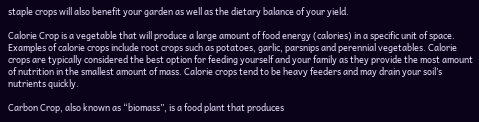staple crops will also benefit your garden as well as the dietary balance of your yield.

Calorie Crop is a vegetable that will produce a large amount of food energy (calories) in a specific unit of space. Examples of calorie crops include root crops such as potatoes, garlic, parsnips and perennial vegetables. Calorie crops are typically considered the best option for feeding yourself and your family as they provide the most amount of nutrition in the smallest amount of mass. Calorie crops tend to be heavy feeders and may drain your soil’s nutrients quickly.

Carbon Crop, also known as “biomass”, is a food plant that produces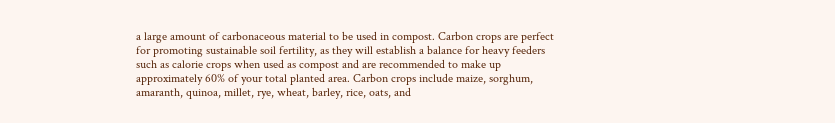a large amount of carbonaceous material to be used in compost. Carbon crops are perfect for promoting sustainable soil fertility, as they will establish a balance for heavy feeders such as calorie crops when used as compost and are recommended to make up approximately 60% of your total planted area. Carbon crops include maize, sorghum, amaranth, quinoa, millet, rye, wheat, barley, rice, oats, and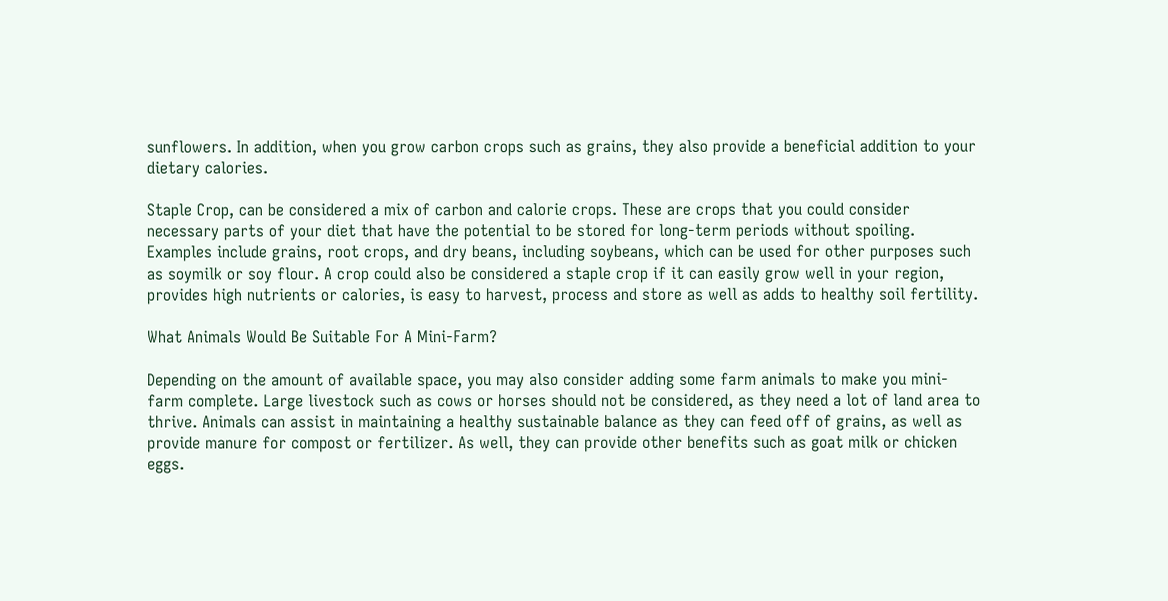sunflowers. In addition, when you grow carbon crops such as grains, they also provide a beneficial addition to your dietary calories.

Staple Crop, can be considered a mix of carbon and calorie crops. These are crops that you could consider necessary parts of your diet that have the potential to be stored for long-term periods without spoiling. Examples include grains, root crops, and dry beans, including soybeans, which can be used for other purposes such as soymilk or soy flour. A crop could also be considered a staple crop if it can easily grow well in your region, provides high nutrients or calories, is easy to harvest, process and store as well as adds to healthy soil fertility.

What Animals Would Be Suitable For A Mini-Farm?

Depending on the amount of available space, you may also consider adding some farm animals to make you mini-farm complete. Large livestock such as cows or horses should not be considered, as they need a lot of land area to thrive. Animals can assist in maintaining a healthy sustainable balance as they can feed off of grains, as well as provide manure for compost or fertilizer. As well, they can provide other benefits such as goat milk or chicken eggs.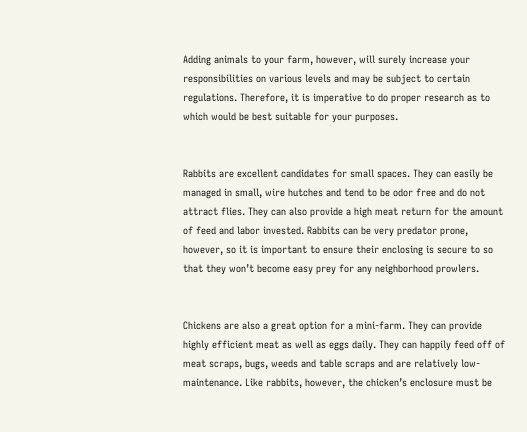Adding animals to your farm, however, will surely increase your responsibilities on various levels and may be subject to certain regulations. Therefore, it is imperative to do proper research as to which would be best suitable for your purposes.


Rabbits are excellent candidates for small spaces. They can easily be managed in small, wire hutches and tend to be odor free and do not attract flies. They can also provide a high meat return for the amount of feed and labor invested. Rabbits can be very predator prone, however, so it is important to ensure their enclosing is secure to so that they won’t become easy prey for any neighborhood prowlers.


Chickens are also a great option for a mini-farm. They can provide highly efficient meat as well as eggs daily. They can happily feed off of meat scraps, bugs, weeds and table scraps and are relatively low-maintenance. Like rabbits, however, the chicken’s enclosure must be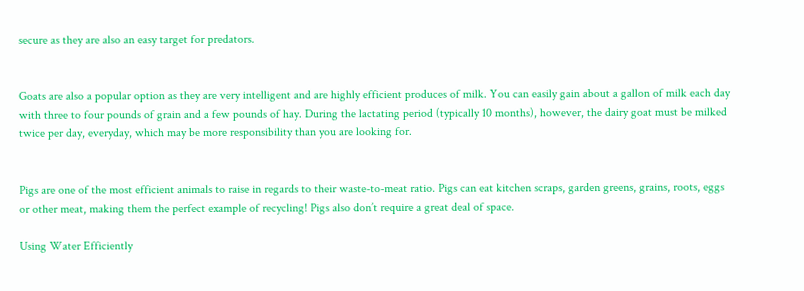secure as they are also an easy target for predators.


Goats are also a popular option as they are very intelligent and are highly efficient produces of milk. You can easily gain about a gallon of milk each day with three to four pounds of grain and a few pounds of hay. During the lactating period (typically 10 months), however, the dairy goat must be milked twice per day, everyday, which may be more responsibility than you are looking for.


Pigs are one of the most efficient animals to raise in regards to their waste-to-meat ratio. Pigs can eat kitchen scraps, garden greens, grains, roots, eggs or other meat, making them the perfect example of recycling! Pigs also don’t require a great deal of space.

Using Water Efficiently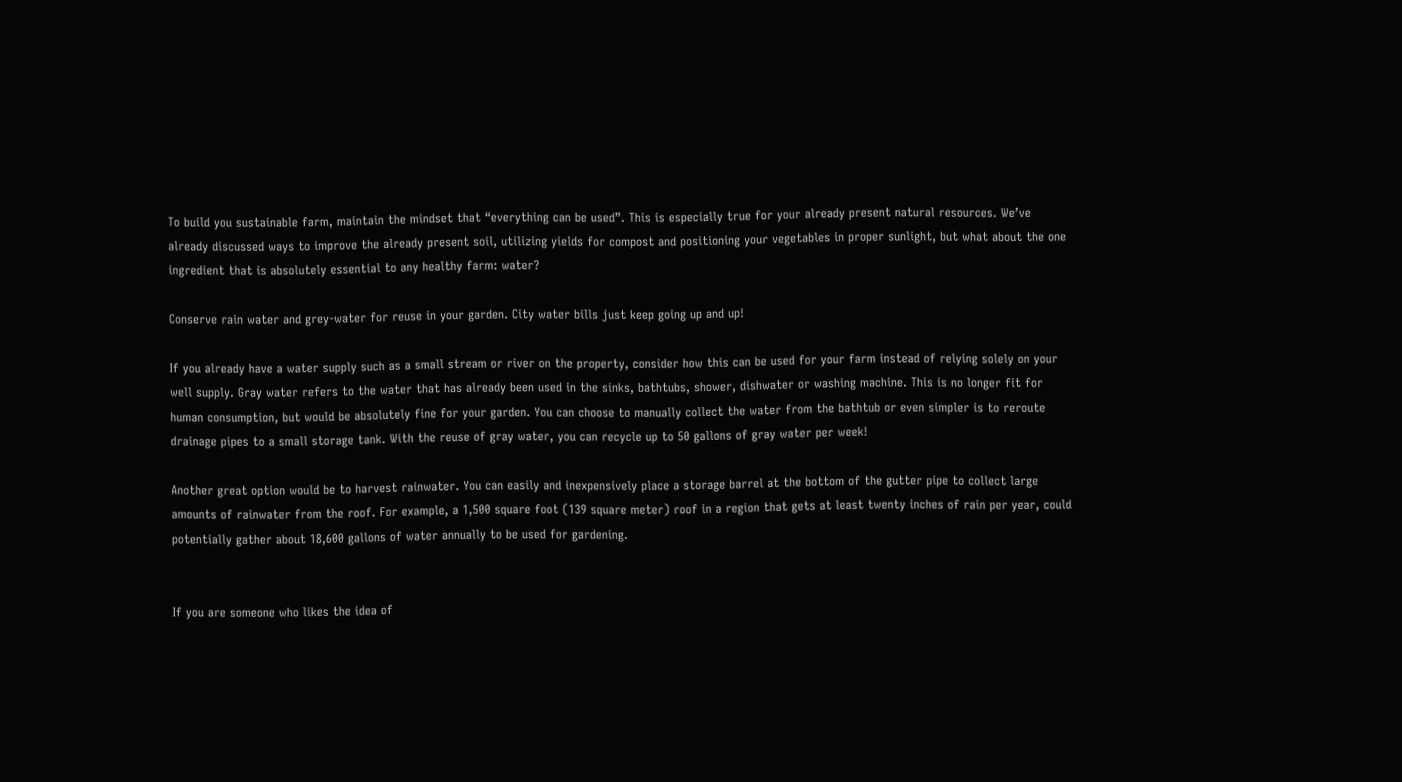To build you sustainable farm, maintain the mindset that “everything can be used”. This is especially true for your already present natural resources. We’ve already discussed ways to improve the already present soil, utilizing yields for compost and positioning your vegetables in proper sunlight, but what about the one ingredient that is absolutely essential to any healthy farm: water?

Conserve rain water and grey-water for reuse in your garden. City water bills just keep going up and up!

If you already have a water supply such as a small stream or river on the property, consider how this can be used for your farm instead of relying solely on your well supply. Gray water refers to the water that has already been used in the sinks, bathtubs, shower, dishwater or washing machine. This is no longer fit for human consumption, but would be absolutely fine for your garden. You can choose to manually collect the water from the bathtub or even simpler is to reroute drainage pipes to a small storage tank. With the reuse of gray water, you can recycle up to 50 gallons of gray water per week!

Another great option would be to harvest rainwater. You can easily and inexpensively place a storage barrel at the bottom of the gutter pipe to collect large amounts of rainwater from the roof. For example, a 1,500 square foot (139 square meter) roof in a region that gets at least twenty inches of rain per year, could potentially gather about 18,600 gallons of water annually to be used for gardening.


If you are someone who likes the idea of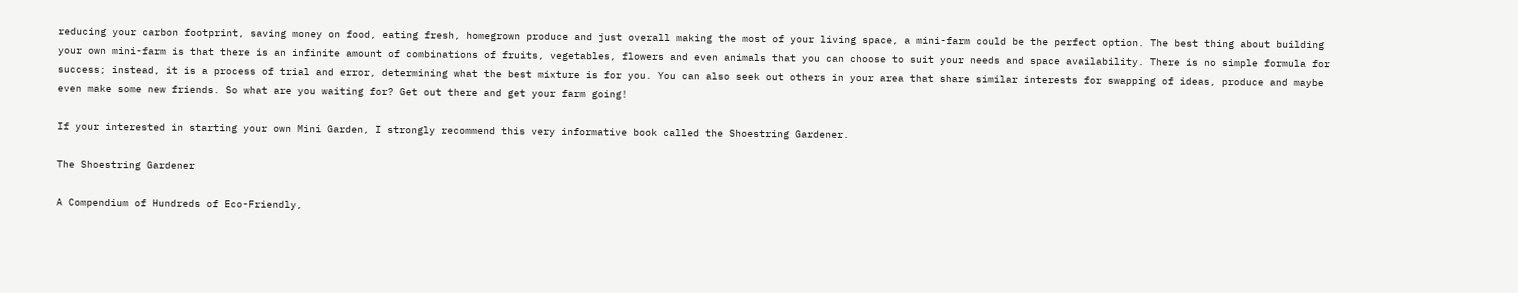reducing your carbon footprint, saving money on food, eating fresh, homegrown produce and just overall making the most of your living space, a mini-farm could be the perfect option. The best thing about building your own mini-farm is that there is an infinite amount of combinations of fruits, vegetables, flowers and even animals that you can choose to suit your needs and space availability. There is no simple formula for success; instead, it is a process of trial and error, determining what the best mixture is for you. You can also seek out others in your area that share similar interests for swapping of ideas, produce and maybe even make some new friends. So what are you waiting for? Get out there and get your farm going!

If your interested in starting your own Mini Garden, I strongly recommend this very informative book called the Shoestring Gardener.

The Shoestring Gardener

A Compendium of Hundreds of Eco-Friendly,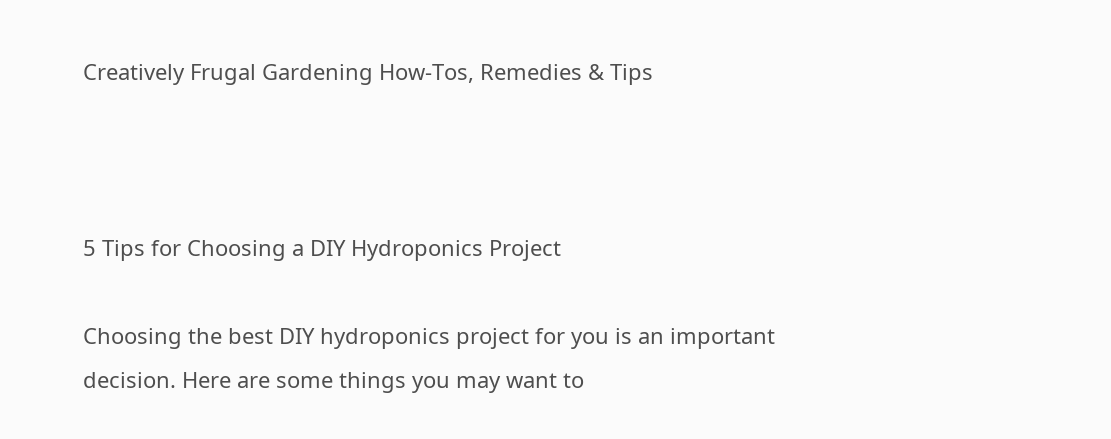Creatively Frugal Gardening How-Tos, Remedies & Tips



5 Tips for Choosing a DIY Hydroponics Project

Choosing the best DIY hydroponics project for you is an important decision. Here are some things you may want to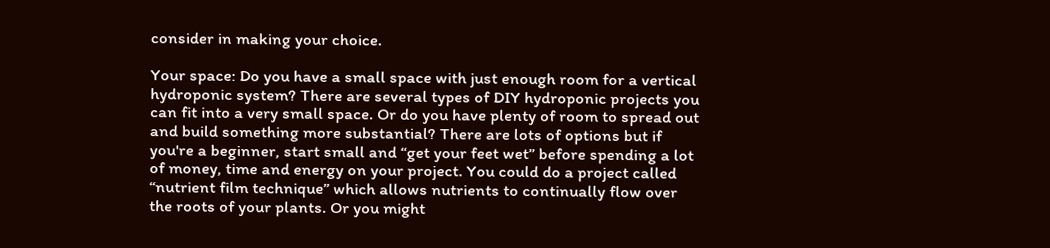consider in making your choice.

Your space: Do you have a small space with just enough room for a vertical hydroponic system? There are several types of DIY hydroponic projects you can fit into a very small space. Or do you have plenty of room to spread out and build something more substantial? There are lots of options but if you're a beginner, start small and “get your feet wet” before spending a lot of money, time and energy on your project. You could do a project called “nutrient film technique” which allows nutrients to continually flow over the roots of your plants. Or you might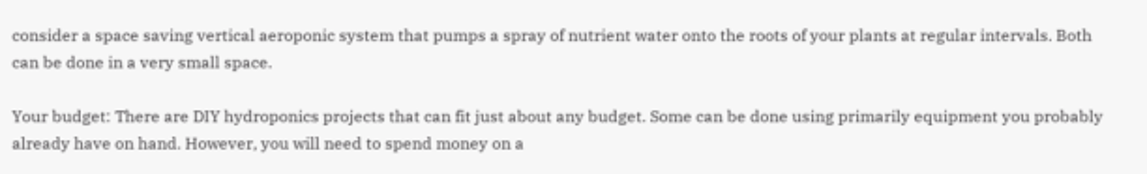consider a space saving vertical aeroponic system that pumps a spray of nutrient water onto the roots of your plants at regular intervals. Both can be done in a very small space.

Your budget: There are DIY hydroponics projects that can fit just about any budget. Some can be done using primarily equipment you probably already have on hand. However, you will need to spend money on a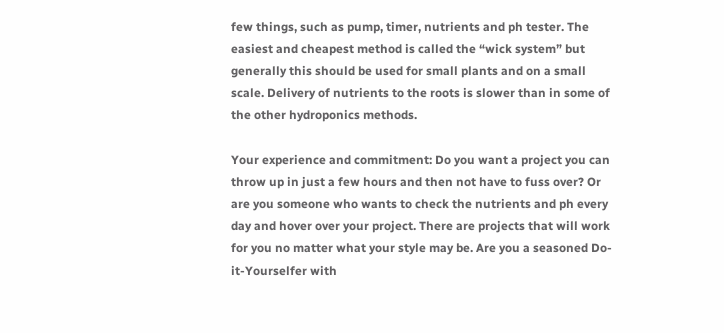few things, such as pump, timer, nutrients and ph tester. The easiest and cheapest method is called the “wick system” but generally this should be used for small plants and on a small scale. Delivery of nutrients to the roots is slower than in some of the other hydroponics methods.

Your experience and commitment: Do you want a project you can throw up in just a few hours and then not have to fuss over? Or are you someone who wants to check the nutrients and ph every day and hover over your project. There are projects that will work for you no matter what your style may be. Are you a seasoned Do-it-Yourselfer with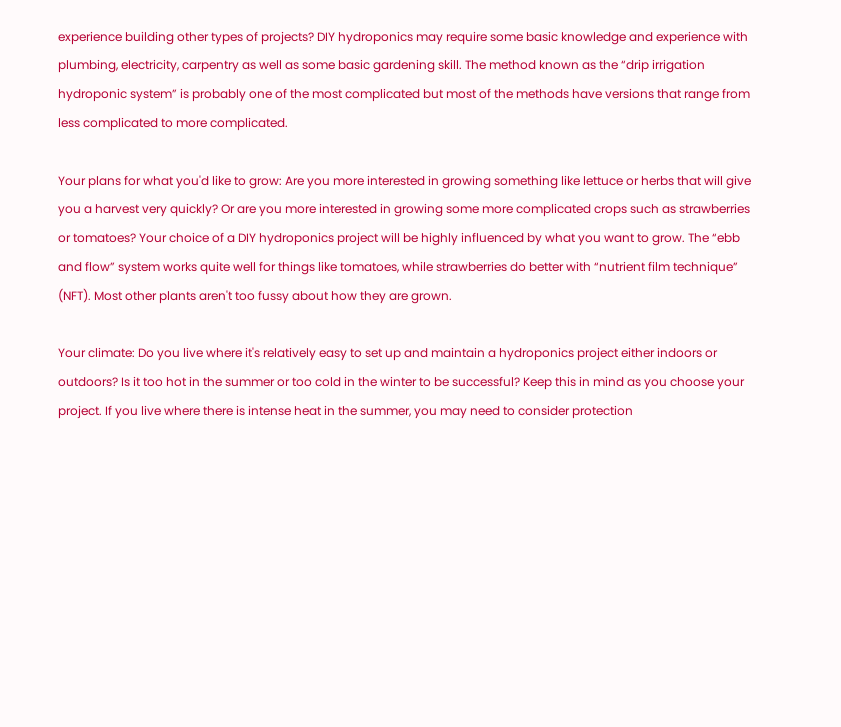experience building other types of projects? DIY hydroponics may require some basic knowledge and experience with plumbing, electricity, carpentry as well as some basic gardening skill. The method known as the “drip irrigation hydroponic system” is probably one of the most complicated but most of the methods have versions that range from less complicated to more complicated.

Your plans for what you'd like to grow: Are you more interested in growing something like lettuce or herbs that will give you a harvest very quickly? Or are you more interested in growing some more complicated crops such as strawberries or tomatoes? Your choice of a DIY hydroponics project will be highly influenced by what you want to grow. The “ebb and flow” system works quite well for things like tomatoes, while strawberries do better with “nutrient film technique” (NFT). Most other plants aren't too fussy about how they are grown.

Your climate: Do you live where it's relatively easy to set up and maintain a hydroponics project either indoors or outdoors? Is it too hot in the summer or too cold in the winter to be successful? Keep this in mind as you choose your project. If you live where there is intense heat in the summer, you may need to consider protection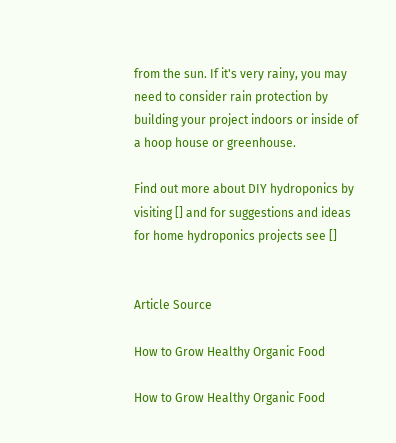from the sun. If it's very rainy, you may need to consider rain protection by building your project indoors or inside of a hoop house or greenhouse.

Find out more about DIY hydroponics by visiting [] and for suggestions and ideas for home hydroponics projects see []


Article Source

How to Grow Healthy Organic Food

How to Grow Healthy Organic Food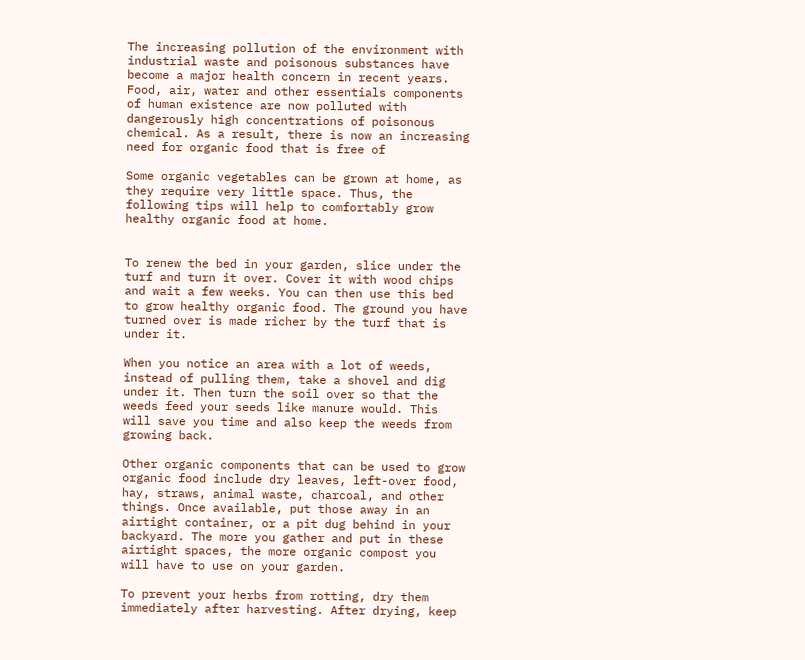The increasing pollution of the environment with industrial waste and poisonous substances have become a major health concern in recent years. Food, air, water and other essentials components of human existence are now polluted with dangerously high concentrations of poisonous chemical. As a result, there is now an increasing need for organic food that is free of

Some organic vegetables can be grown at home, as they require very little space. Thus, the following tips will help to comfortably grow healthy organic food at home.


To renew the bed in your garden, slice under the turf and turn it over. Cover it with wood chips and wait a few weeks. You can then use this bed to grow healthy organic food. The ground you have turned over is made richer by the turf that is under it.

When you notice an area with a lot of weeds, instead of pulling them, take a shovel and dig under it. Then turn the soil over so that the weeds feed your seeds like manure would. This will save you time and also keep the weeds from growing back.

Other organic components that can be used to grow organic food include dry leaves, left-over food, hay, straws, animal waste, charcoal, and other things. Once available, put those away in an airtight container, or a pit dug behind in your backyard. The more you gather and put in these airtight spaces, the more organic compost you will have to use on your garden.

To prevent your herbs from rotting, dry them immediately after harvesting. After drying, keep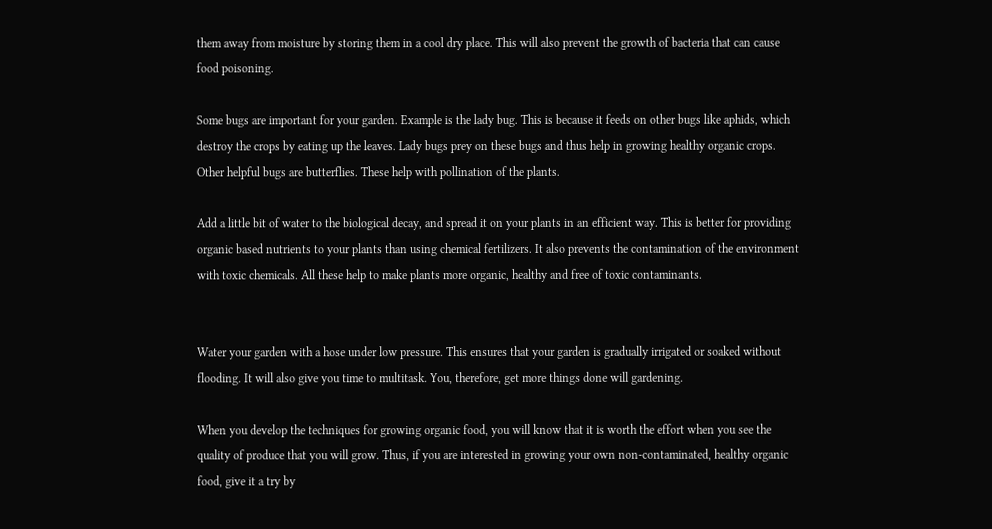them away from moisture by storing them in a cool dry place. This will also prevent the growth of bacteria that can cause food poisoning.

Some bugs are important for your garden. Example is the lady bug. This is because it feeds on other bugs like aphids, which destroy the crops by eating up the leaves. Lady bugs prey on these bugs and thus help in growing healthy organic crops. Other helpful bugs are butterflies. These help with pollination of the plants.

Add a little bit of water to the biological decay, and spread it on your plants in an efficient way. This is better for providing organic based nutrients to your plants than using chemical fertilizers. It also prevents the contamination of the environment with toxic chemicals. All these help to make plants more organic, healthy and free of toxic contaminants.


Water your garden with a hose under low pressure. This ensures that your garden is gradually irrigated or soaked without flooding. It will also give you time to multitask. You, therefore, get more things done will gardening.

When you develop the techniques for growing organic food, you will know that it is worth the effort when you see the quality of produce that you will grow. Thus, if you are interested in growing your own non-contaminated, healthy organic food, give it a try by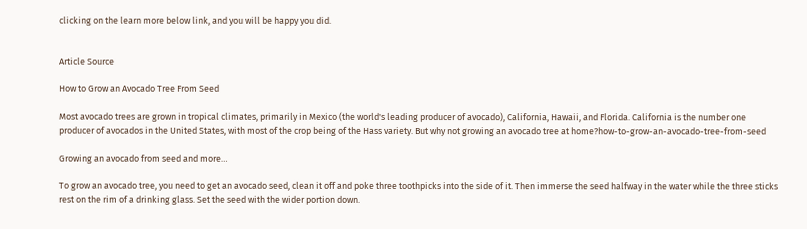clicking on the learn more below link, and you will be happy you did.


Article Source

How to Grow an Avocado Tree From Seed

Most avocado trees are grown in tropical climates, primarily in Mexico (the world's leading producer of avocado), California, Hawaii, and Florida. California is the number one producer of avocados in the United States, with most of the crop being of the Hass variety. But why not growing an avocado tree at home?how-to-grow-an-avocado-tree-from-seed

Growing an avocado from seed and more…

To grow an avocado tree, you need to get an avocado seed, clean it off and poke three toothpicks into the side of it. Then immerse the seed halfway in the water while the three sticks rest on the rim of a drinking glass. Set the seed with the wider portion down.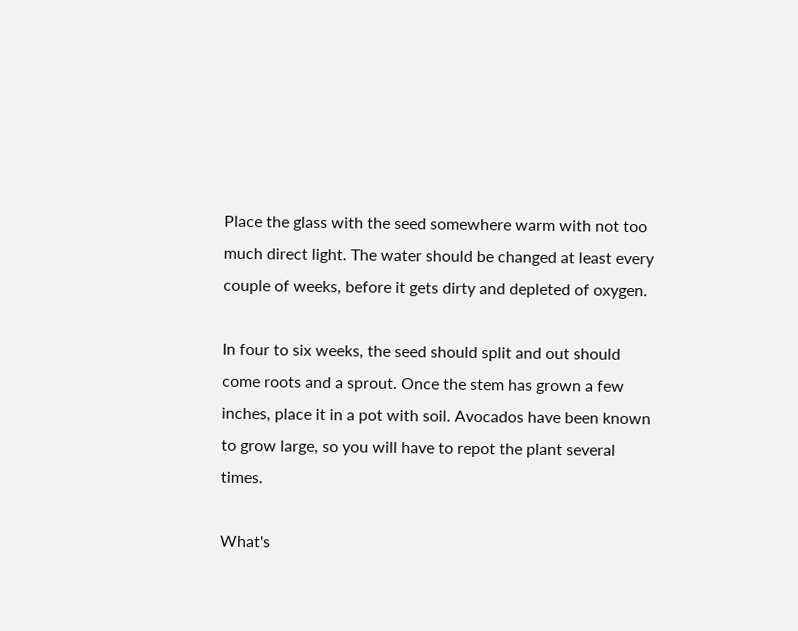Place the glass with the seed somewhere warm with not too much direct light. The water should be changed at least every couple of weeks, before it gets dirty and depleted of oxygen.

In four to six weeks, the seed should split and out should come roots and a sprout. Once the stem has grown a few inches, place it in a pot with soil. Avocados have been known to grow large, so you will have to repot the plant several times.

What's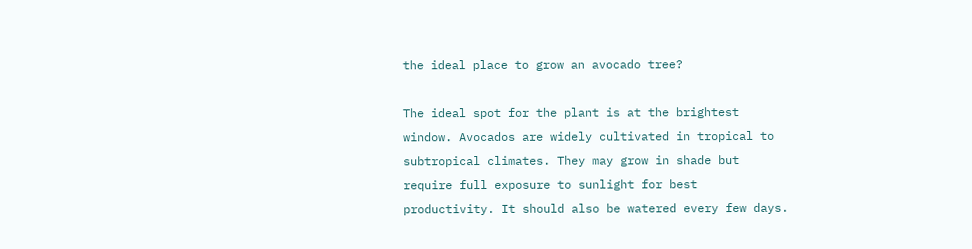the ideal place to grow an avocado tree?

The ideal spot for the plant is at the brightest window. Avocados are widely cultivated in tropical to subtropical climates. They may grow in shade but require full exposure to sunlight for best productivity. It should also be watered every few days.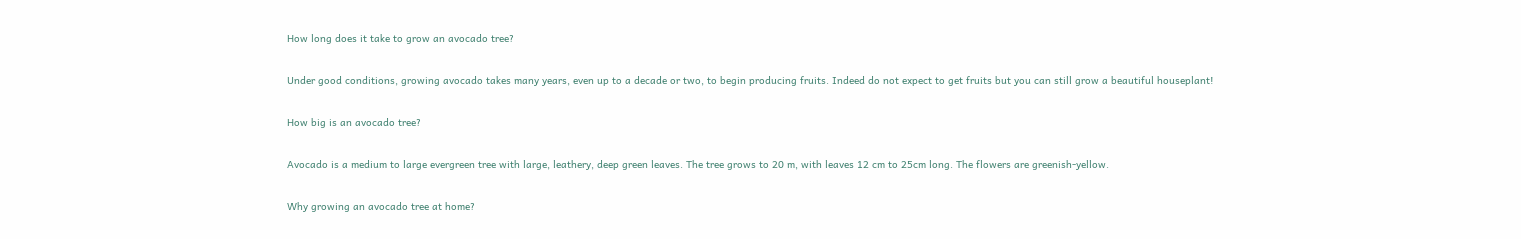How long does it take to grow an avocado tree?

Under good conditions, growing avocado takes many years, even up to a decade or two, to begin producing fruits. Indeed do not expect to get fruits but you can still grow a beautiful houseplant!

How big is an avocado tree?

Avocado is a medium to large evergreen tree with large, leathery, deep green leaves. The tree grows to 20 m, with leaves 12 cm to 25cm long. The flowers are greenish-yellow.

Why growing an avocado tree at home?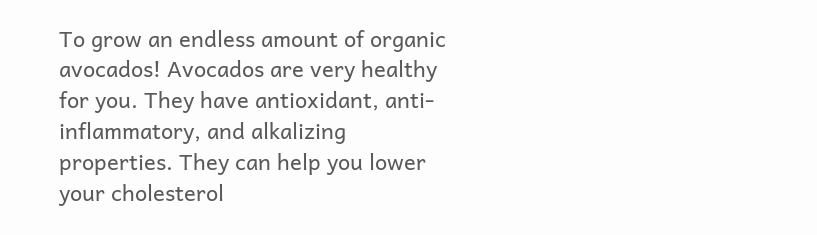To grow an endless amount of organic avocados! Avocados are very healthy for you. They have antioxidant, anti-inflammatory, and alkalizing properties. They can help you lower your cholesterol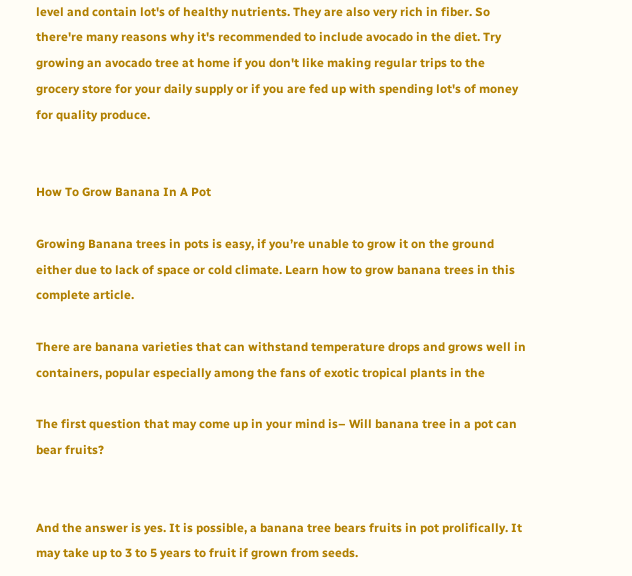level and contain lot's of healthy nutrients. They are also very rich in fiber. So there're many reasons why it's recommended to include avocado in the diet. Try growing an avocado tree at home if you don't like making regular trips to the grocery store for your daily supply or if you are fed up with spending lot's of money for quality produce.


How To Grow Banana In A Pot

Growing Banana trees in pots is easy, if you’re unable to grow it on the ground either due to lack of space or cold climate. Learn how to grow banana trees in this complete article.

There are banana varieties that can withstand temperature drops and grows well in containers, popular especially among the fans of exotic tropical plants in the

The first question that may come up in your mind is– Will banana tree in a pot can bear fruits?


And the answer is yes. It is possible, a banana tree bears fruits in pot prolifically. It may take up to 3 to 5 years to fruit if grown from seeds.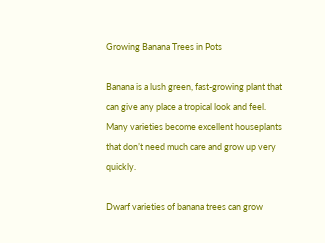Growing Banana Trees in Pots

Banana is a lush green, fast-growing plant that can give any place a tropical look and feel. Many varieties become excellent houseplants that don’t need much care and grow up very quickly.

Dwarf varieties of banana trees can grow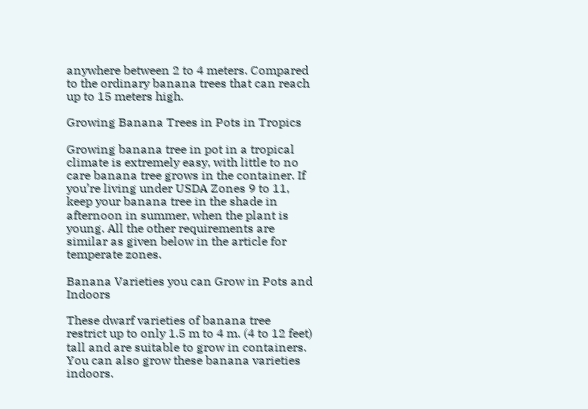anywhere between 2 to 4 meters. Compared to the ordinary banana trees that can reach up to 15 meters high.

Growing Banana Trees in Pots in Tropics

Growing banana tree in pot in a tropical climate is extremely easy, with little to no care banana tree grows in the container. If you’re living under USDA Zones 9 to 11, keep your banana tree in the shade in afternoon in summer, when the plant is young. All the other requirements are similar as given below in the article for temperate zones.

Banana Varieties you can Grow in Pots and Indoors

These dwarf varieties of banana tree restrict up to only 1.5 m to 4 m. (4 to 12 feet) tall and are suitable to grow in containers. You can also grow these banana varieties indoors.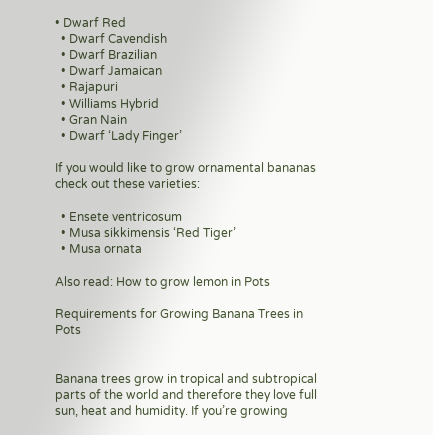• Dwarf Red
  • Dwarf Cavendish
  • Dwarf Brazilian
  • Dwarf Jamaican
  • Rajapuri
  • Williams Hybrid
  • Gran Nain
  • Dwarf ‘Lady Finger’

If you would like to grow ornamental bananas check out these varieties:

  • Ensete ventricosum
  • Musa sikkimensis ‘Red Tiger’
  • Musa ornata

Also read: How to grow lemon in Pots

Requirements for Growing Banana Trees in Pots


Banana trees grow in tropical and subtropical parts of the world and therefore they love full sun, heat and humidity. If you’re growing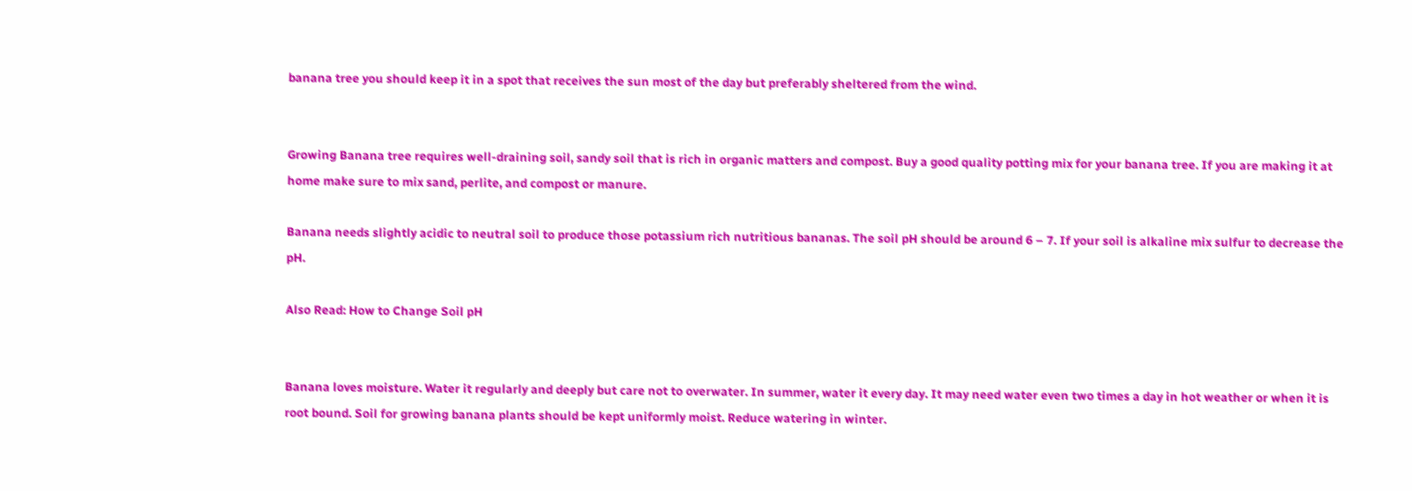banana tree you should keep it in a spot that receives the sun most of the day but preferably sheltered from the wind.


Growing Banana tree requires well-draining soil, sandy soil that is rich in organic matters and compost. Buy a good quality potting mix for your banana tree. If you are making it at home make sure to mix sand, perlite, and compost or manure.

Banana needs slightly acidic to neutral soil to produce those potassium rich nutritious bananas. The soil pH should be around 6 – 7. If your soil is alkaline mix sulfur to decrease the pH.

Also Read: How to Change Soil pH


Banana loves moisture. Water it regularly and deeply but care not to overwater. In summer, water it every day. It may need water even two times a day in hot weather or when it is root bound. Soil for growing banana plants should be kept uniformly moist. Reduce watering in winter.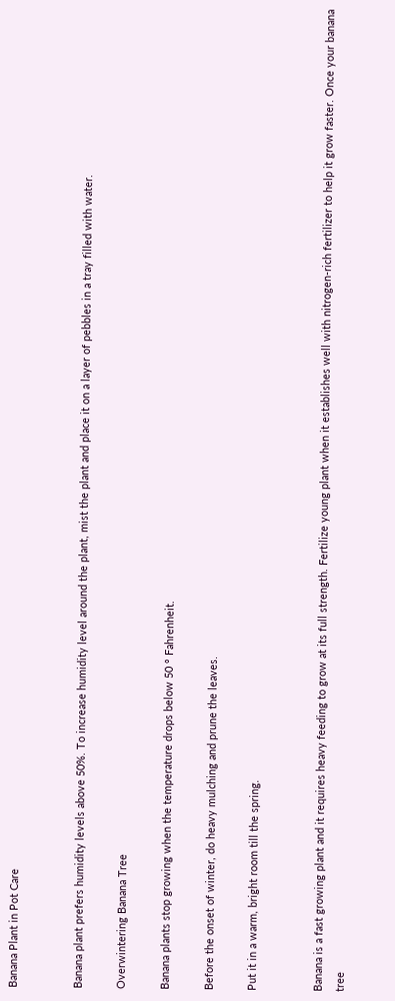Banana Plant in Pot Care


Banana plant prefers humidity levels above 50%. To increase humidity level around the plant, mist the plant and place it on a layer of pebbles in a tray filled with water.

Overwintering Banana Tree

Banana plants stop growing when the temperature drops below 50 ° Fahrenheit.

Before the onset of winter, do heavy mulching and prune the leaves.

Put it in a warm, bright room till the spring.


Banana is a fast growing plant and it requires heavy feeding to grow at its full strength. Fertilize young plant when it establishes well with nitrogen-rich fertilizer to help it grow faster. Once your banana tree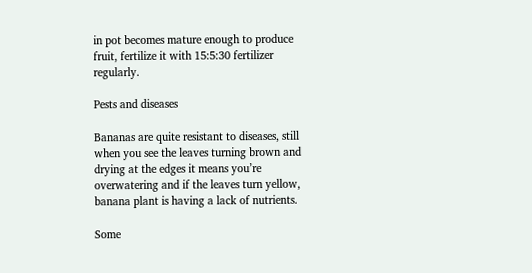in pot becomes mature enough to produce fruit, fertilize it with 15:5:30 fertilizer regularly.

Pests and diseases

Bananas are quite resistant to diseases, still when you see the leaves turning brown and drying at the edges it means you’re overwatering and if the leaves turn yellow, banana plant is having a lack of nutrients.

Some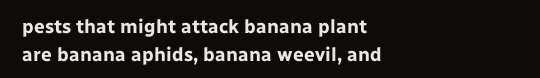pests that might attack banana plant are banana aphids, banana weevil, and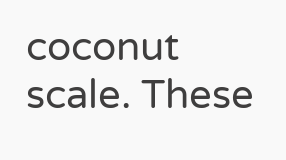coconut scale. These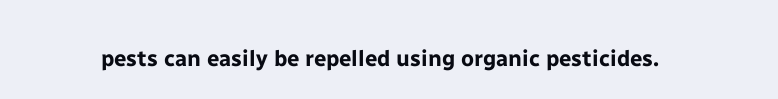pests can easily be repelled using organic pesticides.